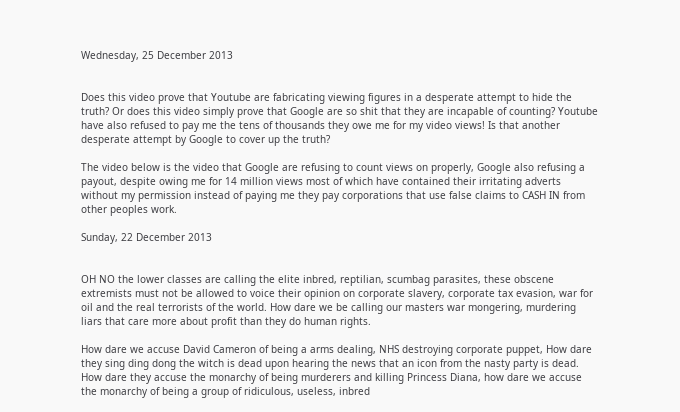Wednesday, 25 December 2013


Does this video prove that Youtube are fabricating viewing figures in a desperate attempt to hide the truth? Or does this video simply prove that Google are so shit that they are incapable of counting? Youtube have also refused to pay me the tens of thousands they owe me for my video views! Is that another desperate attempt by Google to cover up the truth?

The video below is the video that Google are refusing to count views on properly, Google also refusing a payout, despite owing me for 14 million views most of which have contained their irritating adverts without my permission instead of paying me they pay corporations that use false claims to CASH IN from other peoples work.

Sunday, 22 December 2013


OH NO the lower classes are calling the elite inbred, reptilian, scumbag parasites, these obscene extremists must not be allowed to voice their opinion on corporate slavery, corporate tax evasion, war for oil and the real terrorists of the world. How dare we be calling our masters war mongering, murdering liars that care more about profit than they do human rights.

How dare we accuse David Cameron of being a arms dealing, NHS destroying corporate puppet, How dare they sing ding dong the witch is dead upon hearing the news that an icon from the nasty party is dead. How dare they accuse the monarchy of being murderers and killing Princess Diana, how dare we accuse the monarchy of being a group of ridiculous, useless, inbred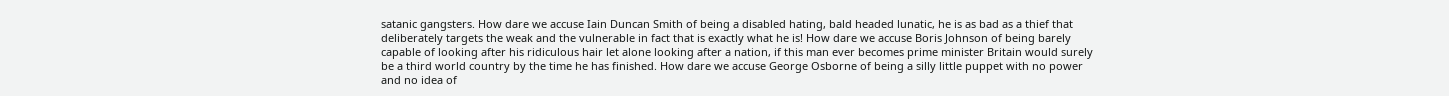satanic gangsters. How dare we accuse Iain Duncan Smith of being a disabled hating, bald headed lunatic, he is as bad as a thief that deliberately targets the weak and the vulnerable in fact that is exactly what he is! How dare we accuse Boris Johnson of being barely capable of looking after his ridiculous hair let alone looking after a nation, if this man ever becomes prime minister Britain would surely be a third world country by the time he has finished. How dare we accuse George Osborne of being a silly little puppet with no power and no idea of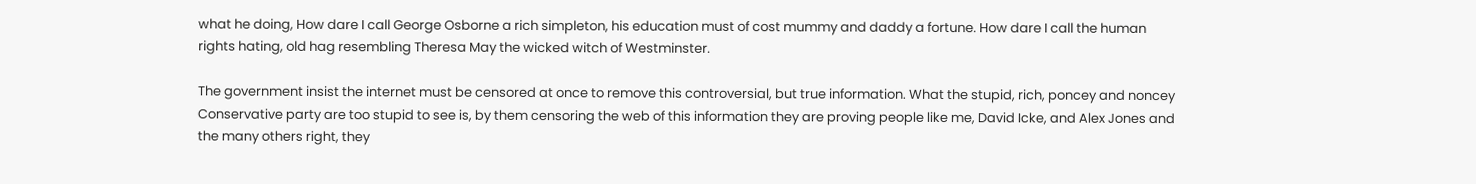what he doing, How dare I call George Osborne a rich simpleton, his education must of cost mummy and daddy a fortune. How dare I call the human rights hating, old hag resembling Theresa May the wicked witch of Westminster.

The government insist the internet must be censored at once to remove this controversial, but true information. What the stupid, rich, poncey and noncey Conservative party are too stupid to see is, by them censoring the web of this information they are proving people like me, David Icke, and Alex Jones and the many others right, they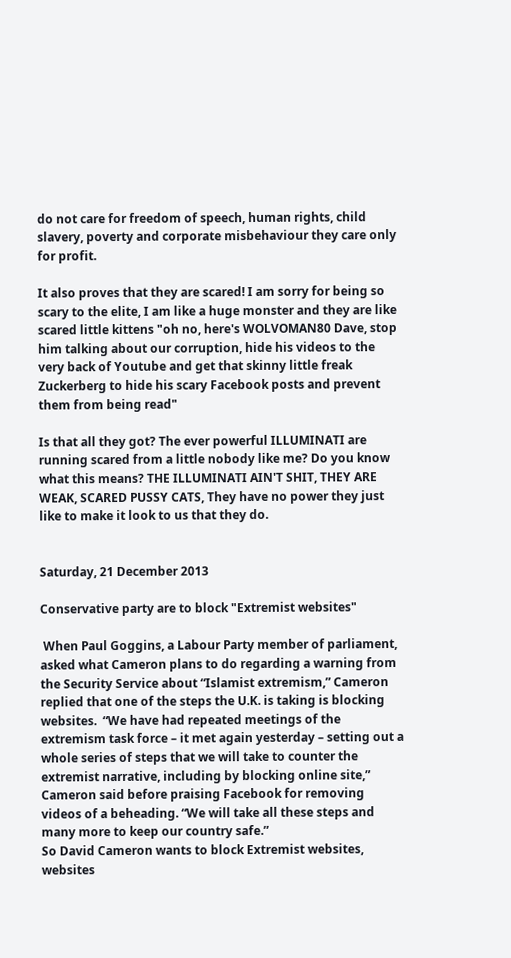do not care for freedom of speech, human rights, child slavery, poverty and corporate misbehaviour they care only for profit.

It also proves that they are scared! I am sorry for being so scary to the elite, I am like a huge monster and they are like scared little kittens "oh no, here's WOLVOMAN80 Dave, stop him talking about our corruption, hide his videos to the very back of Youtube and get that skinny little freak Zuckerberg to hide his scary Facebook posts and prevent them from being read"

Is that all they got? The ever powerful ILLUMINATI are running scared from a little nobody like me? Do you know what this means? THE ILLUMINATI AIN'T SHIT, THEY ARE WEAK, SCARED PUSSY CATS, They have no power they just like to make it look to us that they do.


Saturday, 21 December 2013

Conservative party are to block "Extremist websites"

 When Paul Goggins, a Labour Party member of parliament, asked what Cameron plans to do regarding a warning from the Security Service about “Islamist extremism,” Cameron replied that one of the steps the U.K. is taking is blocking websites.  “We have had repeated meetings of the extremism task force – it met again yesterday – setting out a whole series of steps that we will take to counter the extremist narrative, including by blocking online site,” Cameron said before praising Facebook for removing videos of a beheading. “We will take all these steps and many more to keep our country safe.”
So David Cameron wants to block Extremist websites, websites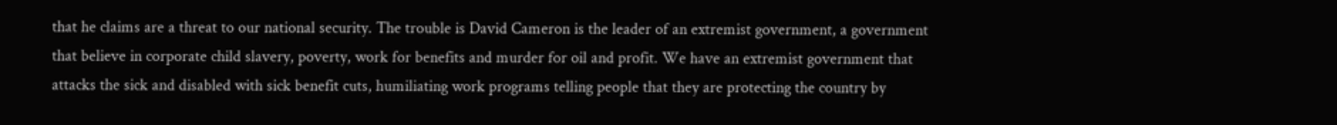that he claims are a threat to our national security. The trouble is David Cameron is the leader of an extremist government, a government that believe in corporate child slavery, poverty, work for benefits and murder for oil and profit. We have an extremist government that attacks the sick and disabled with sick benefit cuts, humiliating work programs telling people that they are protecting the country by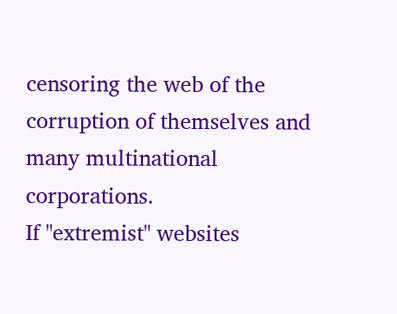censoring the web of the corruption of themselves and many multinational corporations.
If "extremist" websites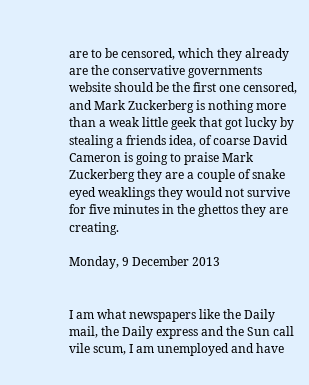are to be censored, which they already are the conservative governments website should be the first one censored, and Mark Zuckerberg is nothing more than a weak little geek that got lucky by stealing a friends idea, of coarse David Cameron is going to praise Mark Zuckerberg they are a couple of snake eyed weaklings they would not survive for five minutes in the ghettos they are creating.

Monday, 9 December 2013


I am what newspapers like the Daily mail, the Daily express and the Sun call vile scum, I am unemployed and have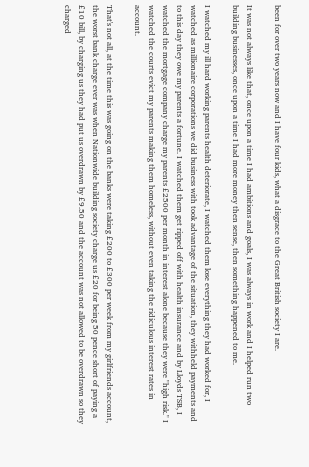been for over two years now and I have four kids, what a disgrace to the Great British society I are.

It was not always like that, once upon a time I had ambitions and goals, I was always in work and I helped run two building businesses, once upon a time I had more money then sense, then something happened to me.

I watched my ill hard working parents health deteriorate, I watched them lose everything they had worked for, I watched as millionaire corporations we did business with took advantage of the situation, they withheld payments and to this day they owe my parents a fortune. I watched them get ripped off with health insurance and by Lloyds TSB, I watched the mortgage company charge my parents £2500 per month in interest alone because they were "high risk." I watched the courts evict my parents making them homeless, without even taking the ridiculous interest rates in account.

That's not all, at the time this was going on the banks were taking £200 to £300 per week from my girlfriends account, the worst bank charge ever was when Nationwide building society charge us £20 for being 50 pence short of paying a £10 bill, by charging us they had put us overdrawn by £9.50 and the account was not allowed to be overdrawn so they charged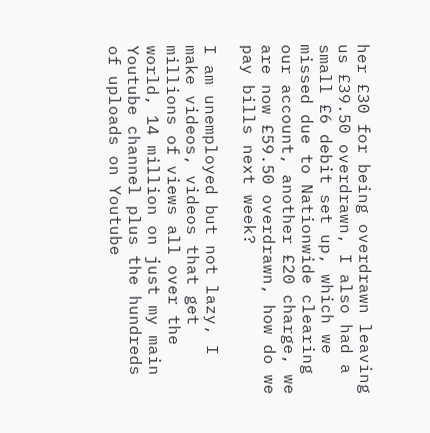her £30 for being overdrawn leaving us £39.50 overdrawn, I also had a small £6 debit set up, which we missed due to Nationwide clearing our account, another £20 charge, we are now £59.50 overdrawn, how do we pay bills next week?

I am unemployed but not lazy, I make videos, videos that get millions of views all over the world, 14 million on just my main Youtube channel plus the hundreds of uploads on Youtube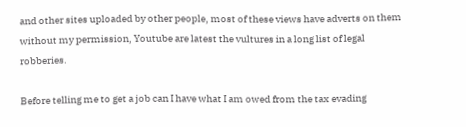and other sites uploaded by other people, most of these views have adverts on them without my permission, Youtube are latest the vultures in a long list of legal robberies.

Before telling me to get a job can I have what I am owed from the tax evading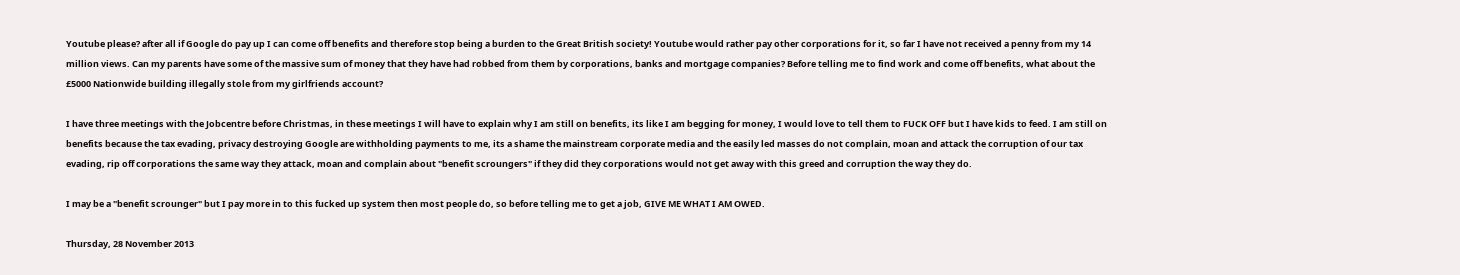Youtube please? after all if Google do pay up I can come off benefits and therefore stop being a burden to the Great British society! Youtube would rather pay other corporations for it, so far I have not received a penny from my 14 million views. Can my parents have some of the massive sum of money that they have had robbed from them by corporations, banks and mortgage companies? Before telling me to find work and come off benefits, what about the £5000 Nationwide building illegally stole from my girlfriends account?

I have three meetings with the Jobcentre before Christmas, in these meetings I will have to explain why I am still on benefits, its like I am begging for money, I would love to tell them to FUCK OFF but I have kids to feed. I am still on benefits because the tax evading, privacy destroying Google are withholding payments to me, its a shame the mainstream corporate media and the easily led masses do not complain, moan and attack the corruption of our tax evading, rip off corporations the same way they attack, moan and complain about "benefit scroungers" if they did they corporations would not get away with this greed and corruption the way they do.

I may be a "benefit scrounger" but I pay more in to this fucked up system then most people do, so before telling me to get a job, GIVE ME WHAT I AM OWED.

Thursday, 28 November 2013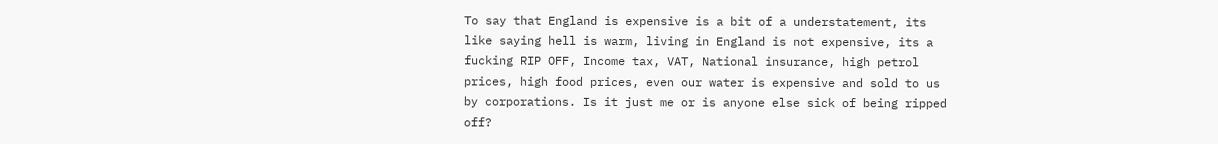To say that England is expensive is a bit of a understatement, its like saying hell is warm, living in England is not expensive, its a fucking RIP OFF, Income tax, VAT, National insurance, high petrol prices, high food prices, even our water is expensive and sold to us by corporations. Is it just me or is anyone else sick of being ripped off?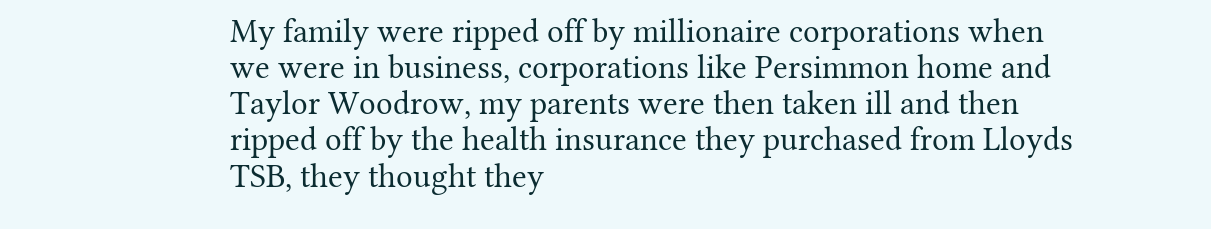My family were ripped off by millionaire corporations when we were in business, corporations like Persimmon home and Taylor Woodrow, my parents were then taken ill and then ripped off by the health insurance they purchased from Lloyds TSB, they thought they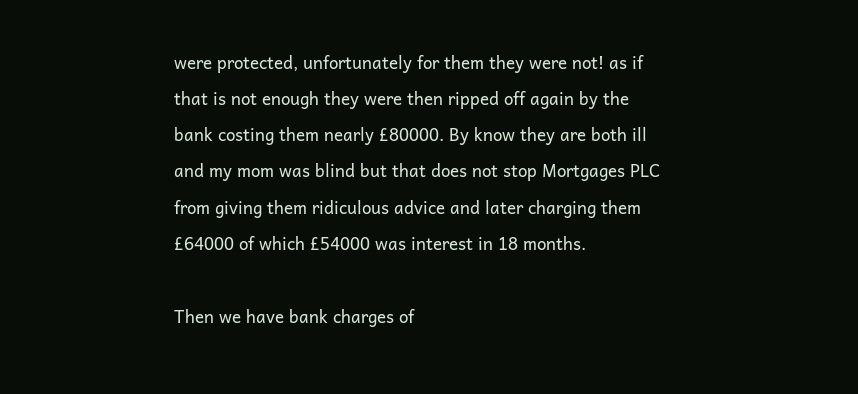were protected, unfortunately for them they were not! as if that is not enough they were then ripped off again by the bank costing them nearly £80000. By know they are both ill and my mom was blind but that does not stop Mortgages PLC from giving them ridiculous advice and later charging them £64000 of which £54000 was interest in 18 months.

Then we have bank charges of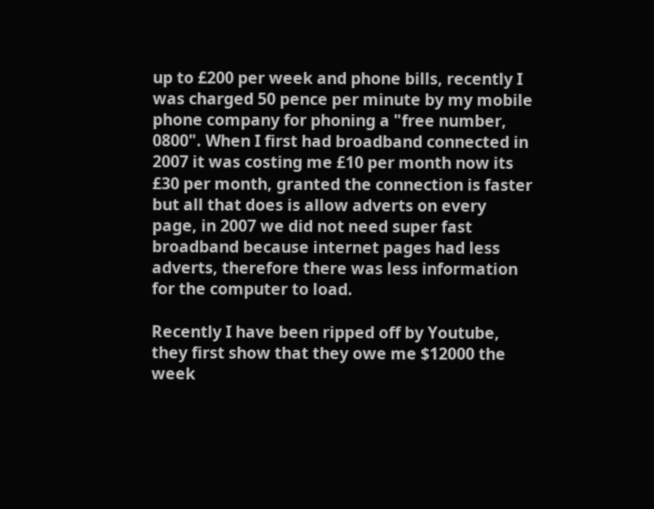up to £200 per week and phone bills, recently I was charged 50 pence per minute by my mobile phone company for phoning a "free number, 0800". When I first had broadband connected in 2007 it was costing me £10 per month now its £30 per month, granted the connection is faster but all that does is allow adverts on every page, in 2007 we did not need super fast broadband because internet pages had less adverts, therefore there was less information for the computer to load.

Recently I have been ripped off by Youtube, they first show that they owe me $12000 the week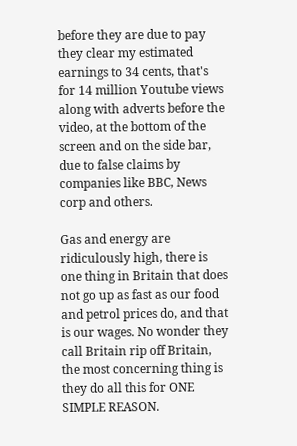before they are due to pay they clear my estimated earnings to 34 cents, that's for 14 million Youtube views along with adverts before the video, at the bottom of the screen and on the side bar, due to false claims by companies like BBC, News corp and others.

Gas and energy are ridiculously high, there is one thing in Britain that does not go up as fast as our food and petrol prices do, and that is our wages. No wonder they call Britain rip off Britain, the most concerning thing is they do all this for ONE SIMPLE REASON.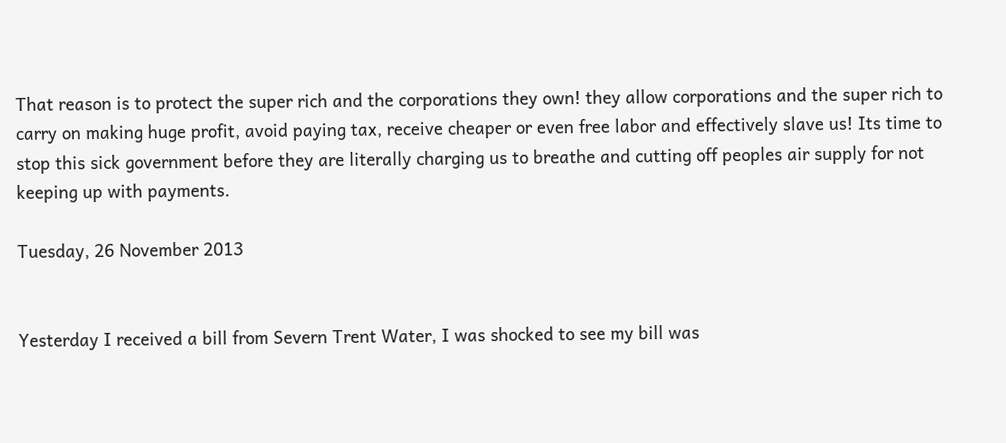That reason is to protect the super rich and the corporations they own! they allow corporations and the super rich to carry on making huge profit, avoid paying tax, receive cheaper or even free labor and effectively slave us! Its time to stop this sick government before they are literally charging us to breathe and cutting off peoples air supply for not keeping up with payments.

Tuesday, 26 November 2013


Yesterday I received a bill from Severn Trent Water, I was shocked to see my bill was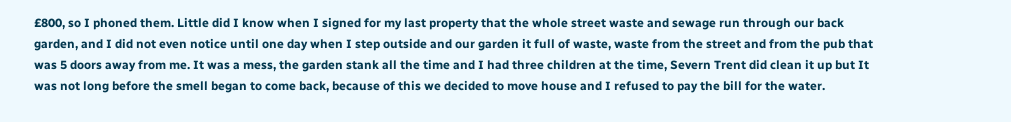£800, so I phoned them. Little did I know when I signed for my last property that the whole street waste and sewage run through our back garden, and I did not even notice until one day when I step outside and our garden it full of waste, waste from the street and from the pub that was 5 doors away from me. It was a mess, the garden stank all the time and I had three children at the time, Severn Trent did clean it up but It was not long before the smell began to come back, because of this we decided to move house and I refused to pay the bill for the water.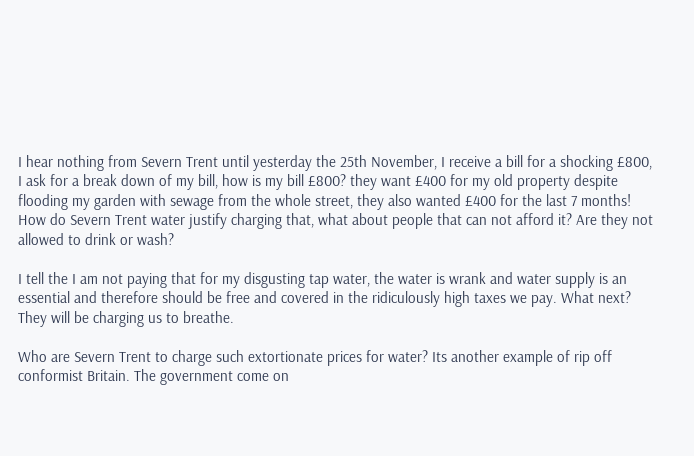I hear nothing from Severn Trent until yesterday the 25th November, I receive a bill for a shocking £800, I ask for a break down of my bill, how is my bill £800? they want £400 for my old property despite flooding my garden with sewage from the whole street, they also wanted £400 for the last 7 months! How do Severn Trent water justify charging that, what about people that can not afford it? Are they not allowed to drink or wash?

I tell the I am not paying that for my disgusting tap water, the water is wrank and water supply is an essential and therefore should be free and covered in the ridiculously high taxes we pay. What next? They will be charging us to breathe.

Who are Severn Trent to charge such extortionate prices for water? Its another example of rip off conformist Britain. The government come on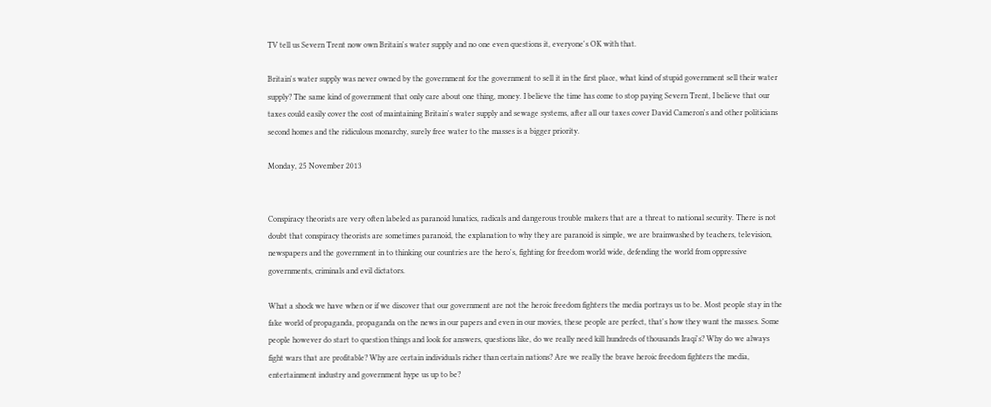TV tell us Severn Trent now own Britain's water supply and no one even questions it, everyone's OK with that.

Britain's water supply was never owned by the government for the government to sell it in the first place, what kind of stupid government sell their water supply? The same kind of government that only care about one thing, money. I believe the time has come to stop paying Severn Trent, I believe that our taxes could easily cover the cost of maintaining Britain's water supply and sewage systems, after all our taxes cover David Cameron's and other politicians second homes and the ridiculous monarchy, surely free water to the masses is a bigger priority.

Monday, 25 November 2013


Conspiracy theorists are very often labeled as paranoid lunatics, radicals and dangerous trouble makers that are a threat to national security. There is not doubt that conspiracy theorists are sometimes paranoid, the explanation to why they are paranoid is simple, we are brainwashed by teachers, television, newspapers and the government in to thinking our countries are the hero's, fighting for freedom world wide, defending the world from oppressive governments, criminals and evil dictators.

What a shock we have when or if we discover that our government are not the heroic freedom fighters the media portrays us to be. Most people stay in the fake world of propaganda, propaganda on the news in our papers and even in our movies, these people are perfect, that's how they want the masses. Some people however do start to question things and look for answers, questions like, do we really need kill hundreds of thousands Iraqi's? Why do we always fight wars that are profitable? Why are certain individuals richer than certain nations? Are we really the brave heroic freedom fighters the media, entertainment industry and government hype us up to be?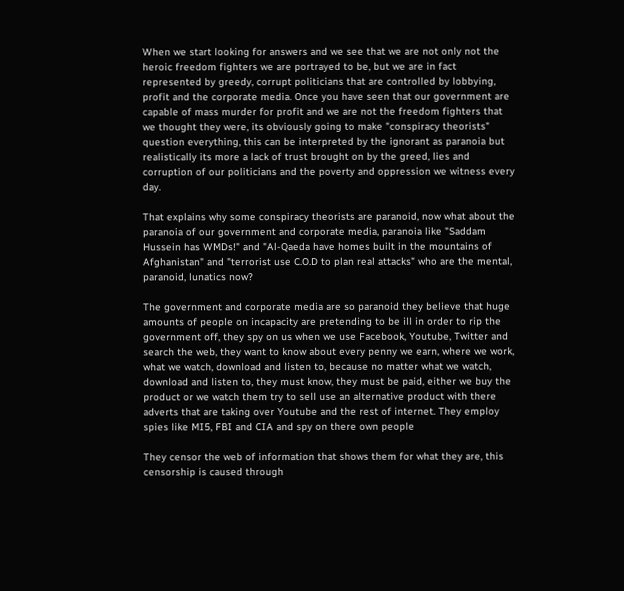When we start looking for answers and we see that we are not only not the heroic freedom fighters we are portrayed to be, but we are in fact represented by greedy, corrupt politicians that are controlled by lobbying, profit and the corporate media. Once you have seen that our government are capable of mass murder for profit and we are not the freedom fighters that we thought they were, its obviously going to make "conspiracy theorists" question everything, this can be interpreted by the ignorant as paranoia but realistically its more a lack of trust brought on by the greed, lies and corruption of our politicians and the poverty and oppression we witness every day.

That explains why some conspiracy theorists are paranoid, now what about the paranoia of our government and corporate media, paranoia like "Saddam Hussein has WMDs!" and "Al-Qaeda have homes built in the mountains of Afghanistan" and "terrorist use C.O.D to plan real attacks" who are the mental, paranoid, lunatics now?

The government and corporate media are so paranoid they believe that huge amounts of people on incapacity are pretending to be ill in order to rip the government off, they spy on us when we use Facebook, Youtube, Twitter and search the web, they want to know about every penny we earn, where we work, what we watch, download and listen to, because no matter what we watch, download and listen to, they must know, they must be paid, either we buy the product or we watch them try to sell use an alternative product with there adverts that are taking over Youtube and the rest of internet. They employ spies like MI5, FBI and CIA and spy on there own people

They censor the web of information that shows them for what they are, this censorship is caused through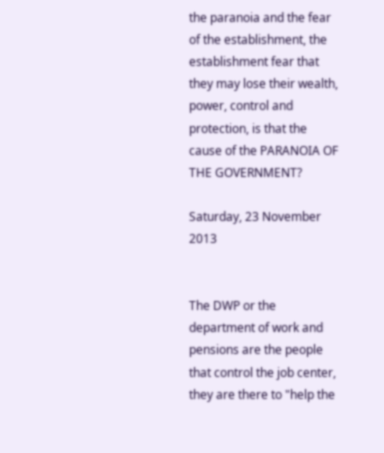the paranoia and the fear of the establishment, the establishment fear that they may lose their wealth, power, control and protection, is that the cause of the PARANOIA OF THE GOVERNMENT?

Saturday, 23 November 2013


The DWP or the department of work and pensions are the people that control the job center, they are there to "help the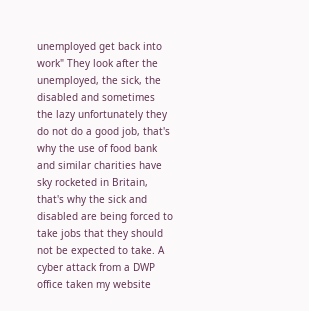unemployed get back into work" They look after the unemployed, the sick, the disabled and sometimes the lazy unfortunately they do not do a good job, that's why the use of food bank and similar charities have sky rocketed in Britain, that's why the sick and disabled are being forced to take jobs that they should not be expected to take. A cyber attack from a DWP office taken my website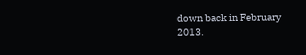down back in February 2013.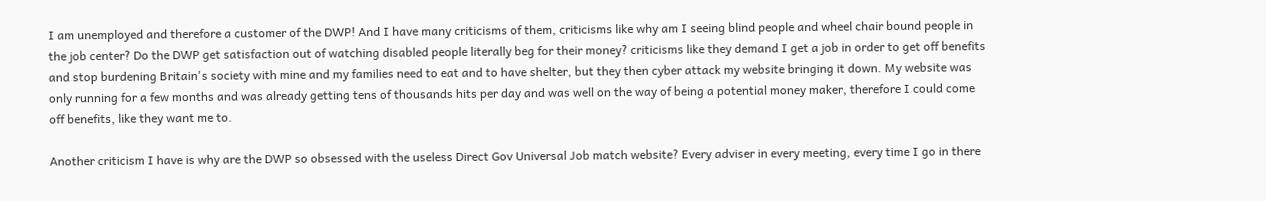I am unemployed and therefore a customer of the DWP! And I have many criticisms of them, criticisms like why am I seeing blind people and wheel chair bound people in the job center? Do the DWP get satisfaction out of watching disabled people literally beg for their money? criticisms like they demand I get a job in order to get off benefits and stop burdening Britain's society with mine and my families need to eat and to have shelter, but they then cyber attack my website bringing it down. My website was only running for a few months and was already getting tens of thousands hits per day and was well on the way of being a potential money maker, therefore I could come off benefits, like they want me to.

Another criticism I have is why are the DWP so obsessed with the useless Direct Gov Universal Job match website? Every adviser in every meeting, every time I go in there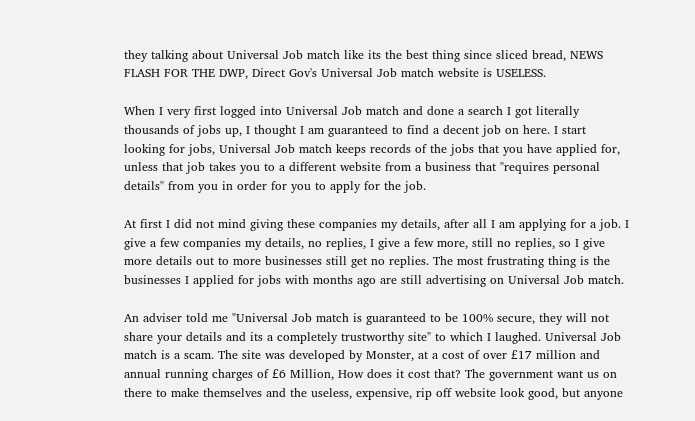they talking about Universal Job match like its the best thing since sliced bread, NEWS FLASH FOR THE DWP, Direct Gov's Universal Job match website is USELESS.

When I very first logged into Universal Job match and done a search I got literally thousands of jobs up, I thought I am guaranteed to find a decent job on here. I start looking for jobs, Universal Job match keeps records of the jobs that you have applied for, unless that job takes you to a different website from a business that "requires personal details" from you in order for you to apply for the job.

At first I did not mind giving these companies my details, after all I am applying for a job. I give a few companies my details, no replies, I give a few more, still no replies, so I give more details out to more businesses still get no replies. The most frustrating thing is the businesses I applied for jobs with months ago are still advertising on Universal Job match.

An adviser told me "Universal Job match is guaranteed to be 100% secure, they will not share your details and its a completely trustworthy site" to which I laughed. Universal Job match is a scam. The site was developed by Monster, at a cost of over £17 million and annual running charges of £6 Million, How does it cost that? The government want us on there to make themselves and the useless, expensive, rip off website look good, but anyone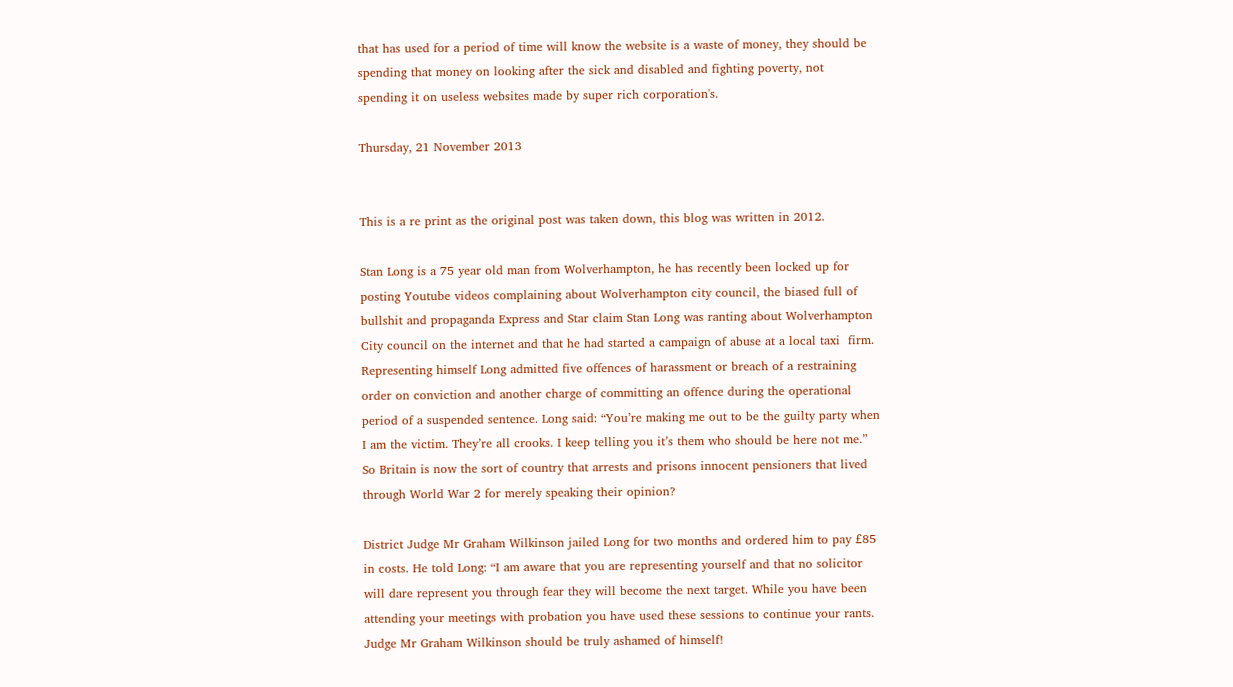that has used for a period of time will know the website is a waste of money, they should be spending that money on looking after the sick and disabled and fighting poverty, not spending it on useless websites made by super rich corporation's.

Thursday, 21 November 2013


This is a re print as the original post was taken down, this blog was written in 2012.

Stan Long is a 75 year old man from Wolverhampton, he has recently been locked up for posting Youtube videos complaining about Wolverhampton city council, the biased full of bullshit and propaganda Express and Star claim Stan Long was ranting about Wolverhampton City council on the internet and that he had started a campaign of abuse at a local taxi  firm.  Representing himself Long admitted five offences of harassment or breach of a restraining order on conviction and another charge of committing an offence during the operational period of a suspended sentence. Long said: “You’re making me out to be the guilty party when I am the victim. They’re all crooks. I keep telling you it’s them who should be here not me.” So Britain is now the sort of country that arrests and prisons innocent pensioners that lived through World War 2 for merely speaking their opinion?

District Judge Mr Graham Wilkinson jailed Long for two months and ordered him to pay £85 in costs. He told Long: “I am aware that you are representing yourself and that no solicitor will dare represent you through fear they will become the next target. While you have been attending your meetings with probation you have used these sessions to continue your rants. Judge Mr Graham Wilkinson should be truly ashamed of himself!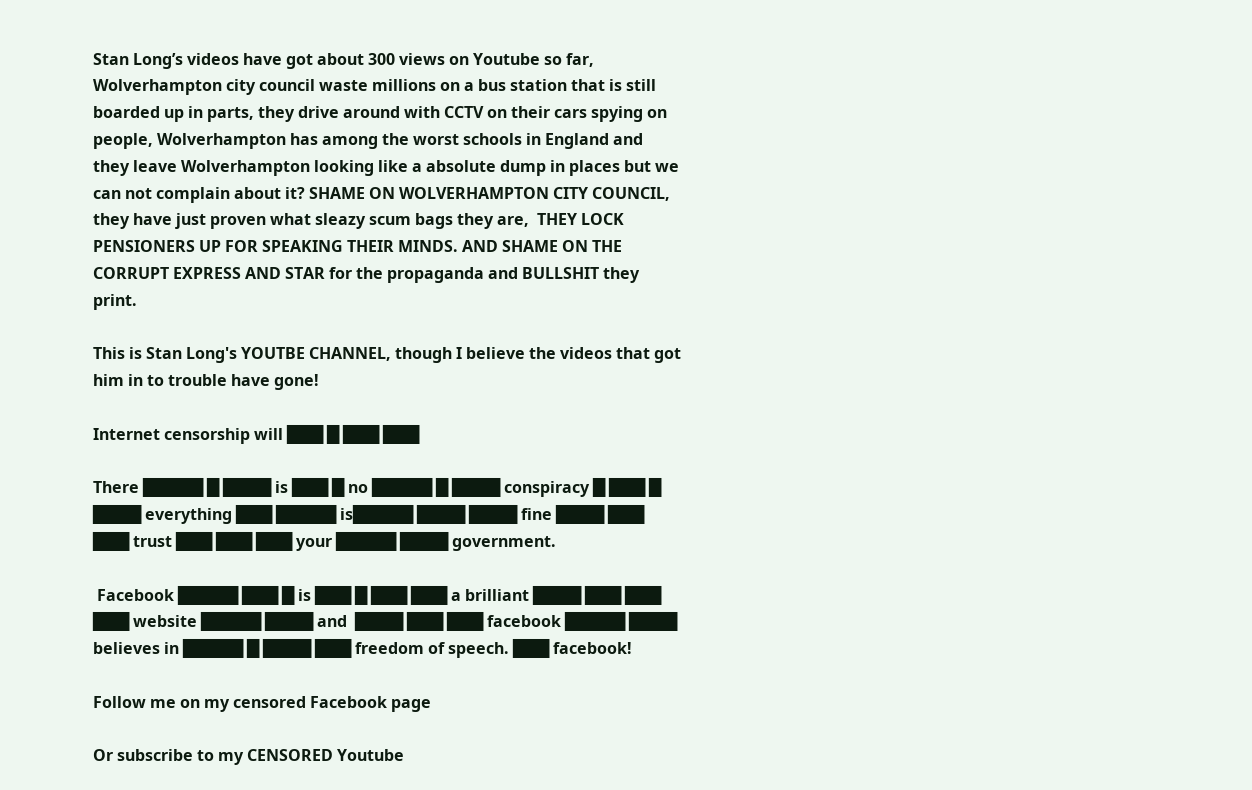Stan Long’s videos have got about 300 views on Youtube so far, Wolverhampton city council waste millions on a bus station that is still boarded up in parts, they drive around with CCTV on their cars spying on people, Wolverhampton has among the worst schools in England and they leave Wolverhampton looking like a absolute dump in places but we can not complain about it? SHAME ON WOLVERHAMPTON CITY COUNCIL,  they have just proven what sleazy scum bags they are,  THEY LOCK PENSIONERS UP FOR SPEAKING THEIR MINDS. AND SHAME ON THE CORRUPT EXPRESS AND STAR for the propaganda and BULLSHIT they print.

This is Stan Long's YOUTBE CHANNEL, though I believe the videos that got him in to trouble have gone!

Internet censorship will ███ █ ███ ███

There █████ █ ████ is ███ █ no █████ █ ████ conspiracy █ ███ █ ████ everything ███ █████ is█████ ████ ████ fine ████ ███ ███ trust ███ ███ ███ your █████ ████ government.

 Facebook █████ ███ █ is ███ █ ███ ███ a brilliant ████ ███ ███ ███ website █████ ████ and  ████ ███ ███ facebook █████ ████ believes in █████ █ ████ ███ freedom of speech. ███ facebook!

Follow me on my censored Facebook page

Or subscribe to my CENSORED Youtube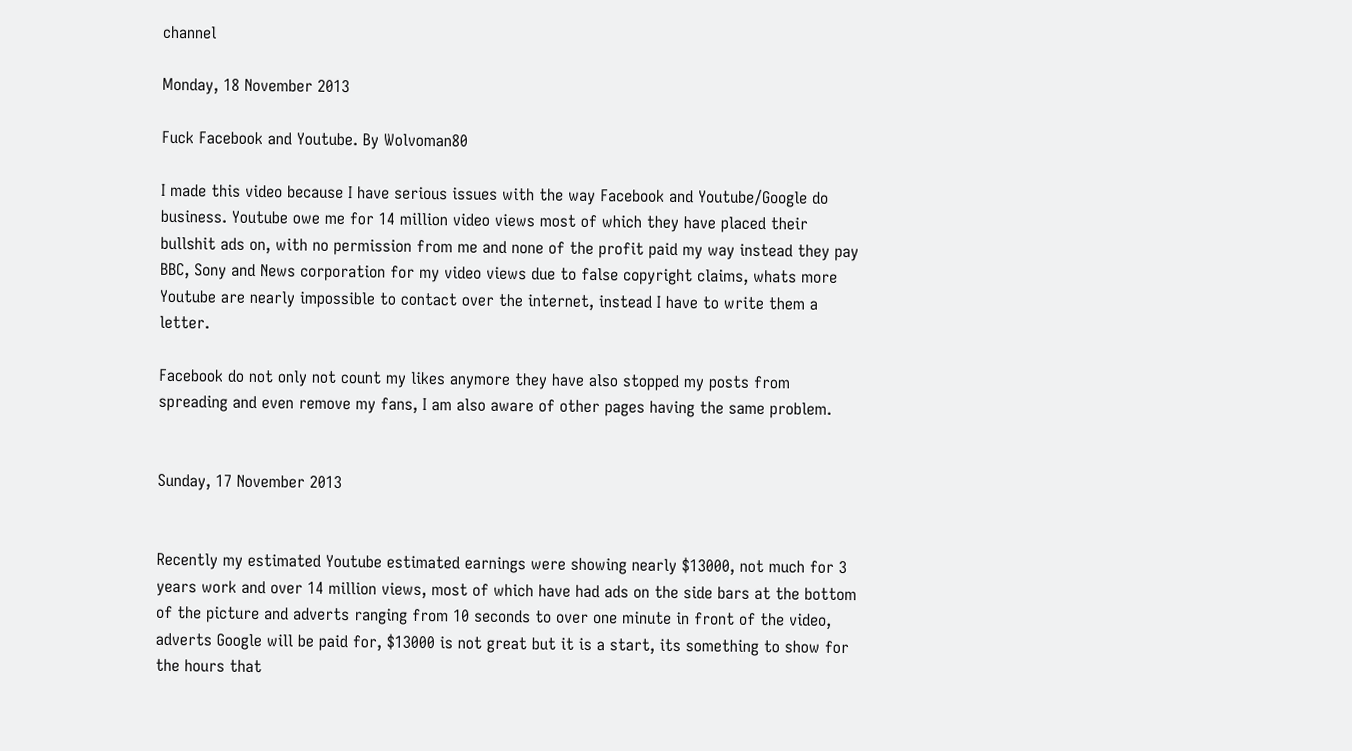channel

Monday, 18 November 2013

Fuck Facebook and Youtube. By Wolvoman80

I made this video because I have serious issues with the way Facebook and Youtube/Google do business. Youtube owe me for 14 million video views most of which they have placed their bullshit ads on, with no permission from me and none of the profit paid my way instead they pay BBC, Sony and News corporation for my video views due to false copyright claims, whats more Youtube are nearly impossible to contact over the internet, instead I have to write them a letter.

Facebook do not only not count my likes anymore they have also stopped my posts from spreading and even remove my fans, I am also aware of other pages having the same problem.


Sunday, 17 November 2013


Recently my estimated Youtube estimated earnings were showing nearly $13000, not much for 3 years work and over 14 million views, most of which have had ads on the side bars at the bottom of the picture and adverts ranging from 10 seconds to over one minute in front of the video, adverts Google will be paid for, $13000 is not great but it is a start, its something to show for the hours that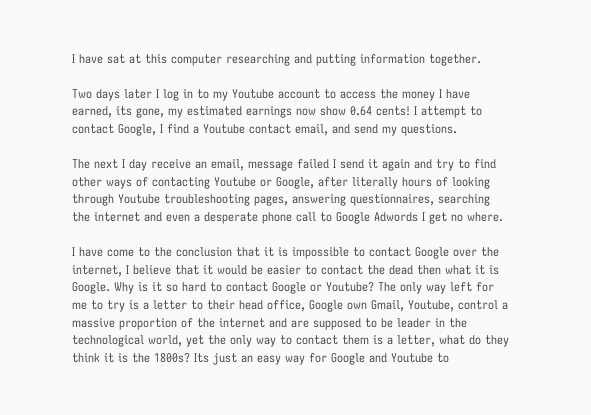I have sat at this computer researching and putting information together.

Two days later I log in to my Youtube account to access the money I have earned, its gone, my estimated earnings now show 0.64 cents! I attempt to contact Google, I find a Youtube contact email, and send my questions.

The next I day receive an email, message failed I send it again and try to find other ways of contacting Youtube or Google, after literally hours of looking through Youtube troubleshooting pages, answering questionnaires, searching the internet and even a desperate phone call to Google Adwords I get no where.

I have come to the conclusion that it is impossible to contact Google over the internet, I believe that it would be easier to contact the dead then what it is Google. Why is it so hard to contact Google or Youtube? The only way left for me to try is a letter to their head office, Google own Gmail, Youtube, control a massive proportion of the internet and are supposed to be leader in the technological world, yet the only way to contact them is a letter, what do they think it is the 1800s? Its just an easy way for Google and Youtube to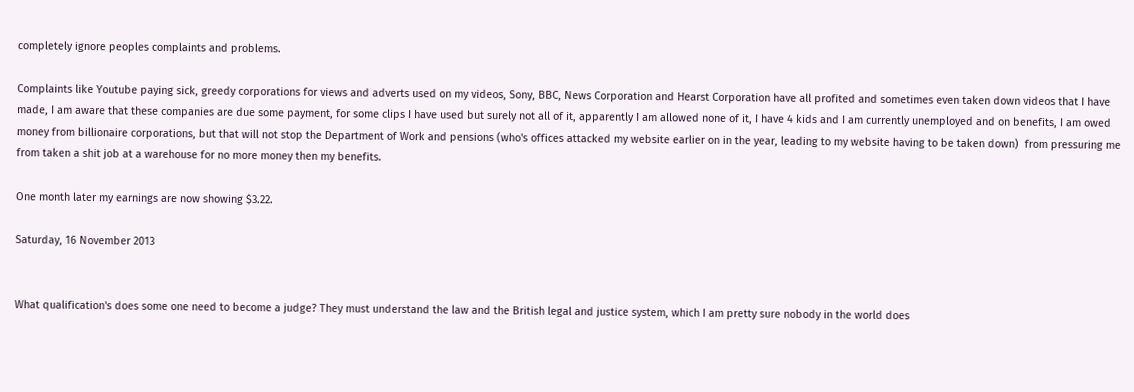completely ignore peoples complaints and problems.

Complaints like Youtube paying sick, greedy corporations for views and adverts used on my videos, Sony, BBC, News Corporation and Hearst Corporation have all profited and sometimes even taken down videos that I have made, I am aware that these companies are due some payment, for some clips I have used but surely not all of it, apparently I am allowed none of it, I have 4 kids and I am currently unemployed and on benefits, I am owed money from billionaire corporations, but that will not stop the Department of Work and pensions (who's offices attacked my website earlier on in the year, leading to my website having to be taken down)  from pressuring me from taken a shit job at a warehouse for no more money then my benefits.

One month later my earnings are now showing $3.22.

Saturday, 16 November 2013


What qualification's does some one need to become a judge? They must understand the law and the British legal and justice system, which I am pretty sure nobody in the world does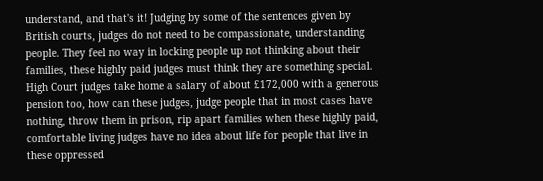understand, and that's it! Judging by some of the sentences given by British courts, judges do not need to be compassionate, understanding people. They feel no way in locking people up not thinking about their families, these highly paid judges must think they are something special. High Court judges take home a salary of about £172,000 with a generous pension too, how can these judges, judge people that in most cases have nothing, throw them in prison, rip apart families when these highly paid, comfortable living judges have no idea about life for people that live in these oppressed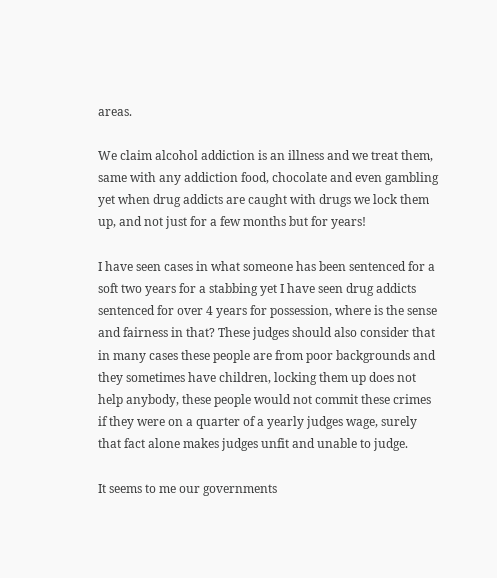areas.

We claim alcohol addiction is an illness and we treat them, same with any addiction food, chocolate and even gambling yet when drug addicts are caught with drugs we lock them up, and not just for a few months but for years!

I have seen cases in what someone has been sentenced for a soft two years for a stabbing yet I have seen drug addicts sentenced for over 4 years for possession, where is the sense and fairness in that? These judges should also consider that in many cases these people are from poor backgrounds and they sometimes have children, locking them up does not help anybody, these people would not commit these crimes if they were on a quarter of a yearly judges wage, surely that fact alone makes judges unfit and unable to judge.

It seems to me our governments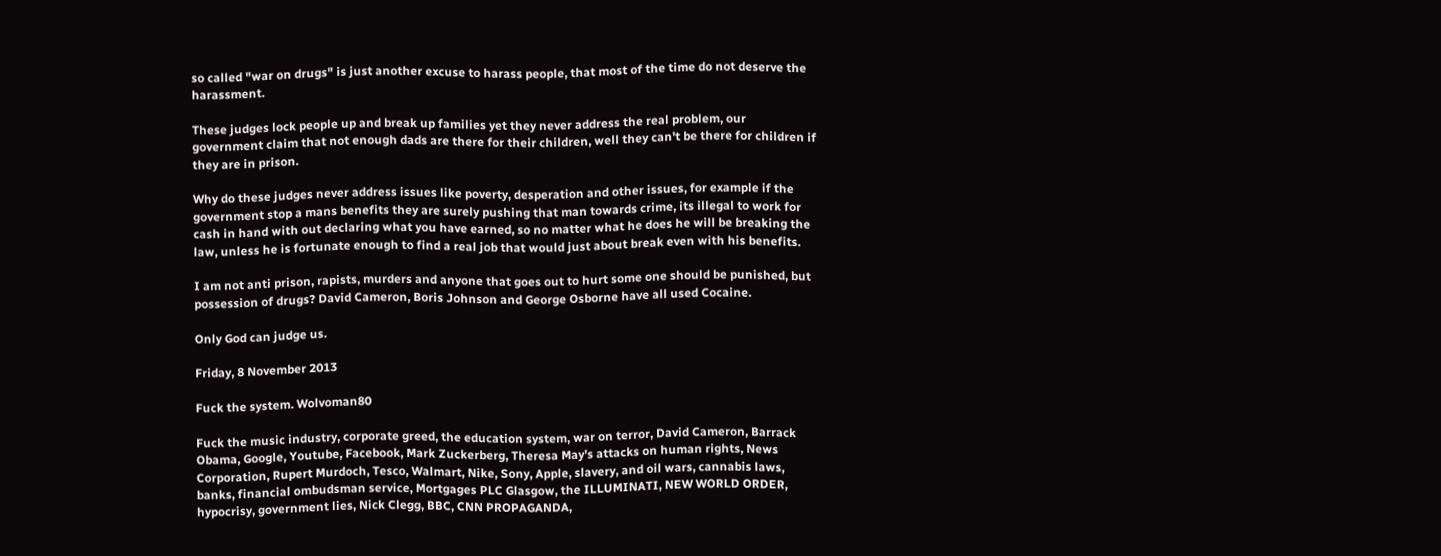so called "war on drugs" is just another excuse to harass people, that most of the time do not deserve the harassment.

These judges lock people up and break up families yet they never address the real problem, our government claim that not enough dads are there for their children, well they can't be there for children if they are in prison.

Why do these judges never address issues like poverty, desperation and other issues, for example if the government stop a mans benefits they are surely pushing that man towards crime, its illegal to work for cash in hand with out declaring what you have earned, so no matter what he does he will be breaking the law, unless he is fortunate enough to find a real job that would just about break even with his benefits.

I am not anti prison, rapists, murders and anyone that goes out to hurt some one should be punished, but possession of drugs? David Cameron, Boris Johnson and George Osborne have all used Cocaine.

Only God can judge us.

Friday, 8 November 2013

Fuck the system. Wolvoman80

Fuck the music industry, corporate greed, the education system, war on terror, David Cameron, Barrack Obama, Google, Youtube, Facebook, Mark Zuckerberg, Theresa May's attacks on human rights, News Corporation, Rupert Murdoch, Tesco, Walmart, Nike, Sony, Apple, slavery, and oil wars, cannabis laws, banks, financial ombudsman service, Mortgages PLC Glasgow, the ILLUMINATI, NEW WORLD ORDER, hypocrisy, government lies, Nick Clegg, BBC, CNN PROPAGANDA,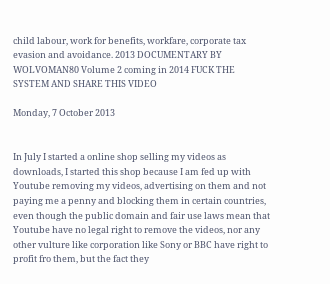child labour, work for benefits, workfare, corporate tax evasion and avoidance. 2013 DOCUMENTARY BY WOLVOMAN80 Volume 2 coming in 2014 FUCK THE SYSTEM AND SHARE THIS VIDEO

Monday, 7 October 2013


In July I started a online shop selling my videos as downloads, I started this shop because I am fed up with Youtube removing my videos, advertising on them and not paying me a penny and blocking them in certain countries, even though the public domain and fair use laws mean that Youtube have no legal right to remove the videos, nor any other vulture like corporation like Sony or BBC have right to profit fro them, but the fact they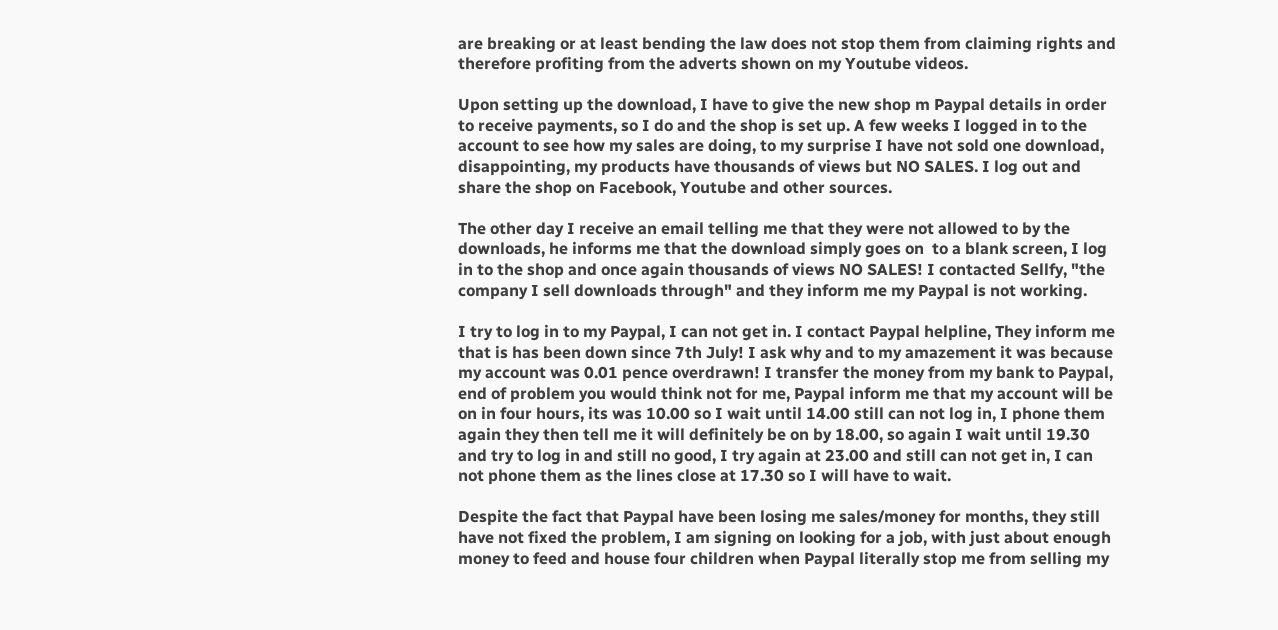are breaking or at least bending the law does not stop them from claiming rights and therefore profiting from the adverts shown on my Youtube videos.

Upon setting up the download, I have to give the new shop m Paypal details in order to receive payments, so I do and the shop is set up. A few weeks I logged in to the account to see how my sales are doing, to my surprise I have not sold one download, disappointing, my products have thousands of views but NO SALES. I log out and share the shop on Facebook, Youtube and other sources.

The other day I receive an email telling me that they were not allowed to by the downloads, he informs me that the download simply goes on  to a blank screen, I log in to the shop and once again thousands of views NO SALES! I contacted Sellfy, "the company I sell downloads through" and they inform me my Paypal is not working.

I try to log in to my Paypal, I can not get in. I contact Paypal helpline, They inform me that is has been down since 7th July! I ask why and to my amazement it was because my account was 0.01 pence overdrawn! I transfer the money from my bank to Paypal, end of problem you would think not for me, Paypal inform me that my account will be on in four hours, its was 10.00 so I wait until 14.00 still can not log in, I phone them again they then tell me it will definitely be on by 18.00, so again I wait until 19.30 and try to log in and still no good, I try again at 23.00 and still can not get in, I can not phone them as the lines close at 17.30 so I will have to wait.

Despite the fact that Paypal have been losing me sales/money for months, they still have not fixed the problem, I am signing on looking for a job, with just about enough money to feed and house four children when Paypal literally stop me from selling my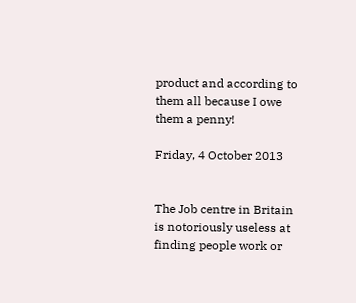product and according to them all because I owe them a penny!

Friday, 4 October 2013


The Job centre in Britain is notoriously useless at finding people work or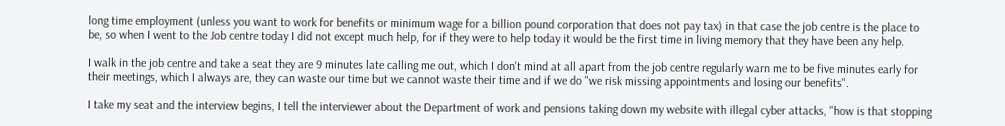long time employment (unless you want to work for benefits or minimum wage for a billion pound corporation that does not pay tax) in that case the job centre is the place to be, so when I went to the Job centre today I did not except much help, for if they were to help today it would be the first time in living memory that they have been any help.

I walk in the job centre and take a seat they are 9 minutes late calling me out, which I don't mind at all apart from the job centre regularly warn me to be five minutes early for their meetings, which I always are, they can waste our time but we cannot waste their time and if we do "we risk missing appointments and losing our benefits".

I take my seat and the interview begins, I tell the interviewer about the Department of work and pensions taking down my website with illegal cyber attacks, "how is that stopping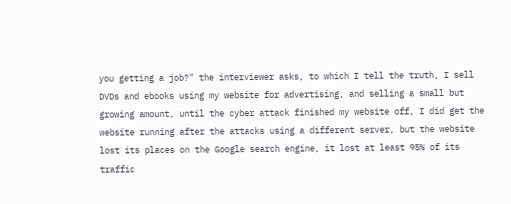you getting a job?" the interviewer asks, to which I tell the truth, I sell DVDs and ebooks using my website for advertising, and selling a small but growing amount, until the cyber attack finished my website off, I did get the website running after the attacks using a different server, but the website lost its places on the Google search engine, it lost at least 95% of its traffic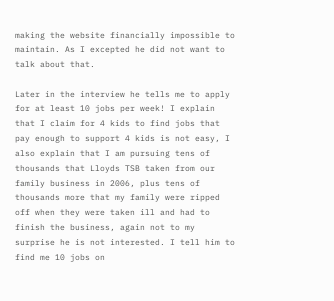making the website financially impossible to maintain. As I excepted he did not want to talk about that.

Later in the interview he tells me to apply for at least 10 jobs per week! I explain that I claim for 4 kids to find jobs that pay enough to support 4 kids is not easy, I also explain that I am pursuing tens of thousands that Lloyds TSB taken from our family business in 2006, plus tens of thousands more that my family were ripped off when they were taken ill and had to finish the business, again not to my surprise he is not interested. I tell him to find me 10 jobs on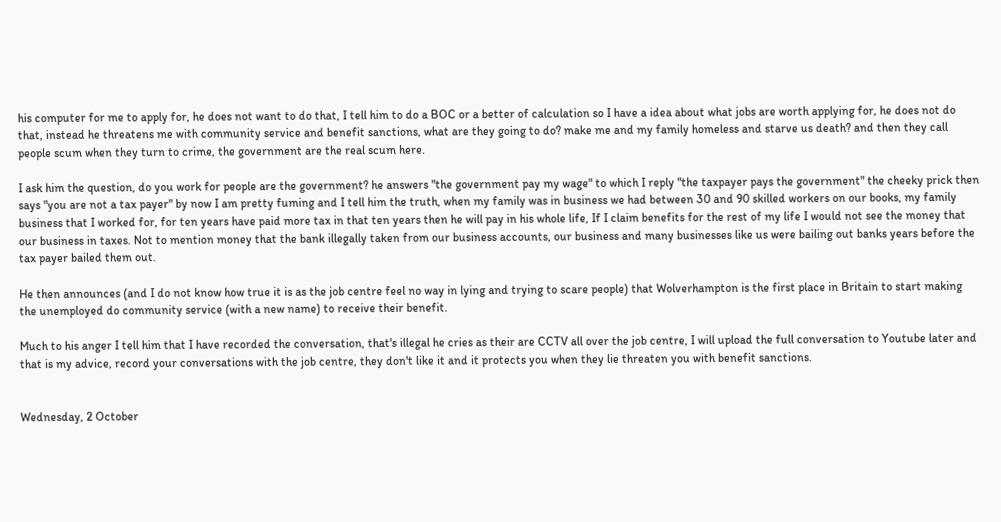his computer for me to apply for, he does not want to do that, I tell him to do a BOC or a better of calculation so I have a idea about what jobs are worth applying for, he does not do that, instead he threatens me with community service and benefit sanctions, what are they going to do? make me and my family homeless and starve us death? and then they call people scum when they turn to crime, the government are the real scum here.

I ask him the question, do you work for people are the government? he answers "the government pay my wage" to which I reply "the taxpayer pays the government" the cheeky prick then says "you are not a tax payer" by now I am pretty fuming and I tell him the truth, when my family was in business we had between 30 and 90 skilled workers on our books, my family business that I worked for, for ten years have paid more tax in that ten years then he will pay in his whole life, If I claim benefits for the rest of my life I would not see the money that our business in taxes. Not to mention money that the bank illegally taken from our business accounts, our business and many businesses like us were bailing out banks years before the tax payer bailed them out.

He then announces (and I do not know how true it is as the job centre feel no way in lying and trying to scare people) that Wolverhampton is the first place in Britain to start making the unemployed do community service (with a new name) to receive their benefit.

Much to his anger I tell him that I have recorded the conversation, that's illegal he cries as their are CCTV all over the job centre, I will upload the full conversation to Youtube later and that is my advice, record your conversations with the job centre, they don't like it and it protects you when they lie threaten you with benefit sanctions.


Wednesday, 2 October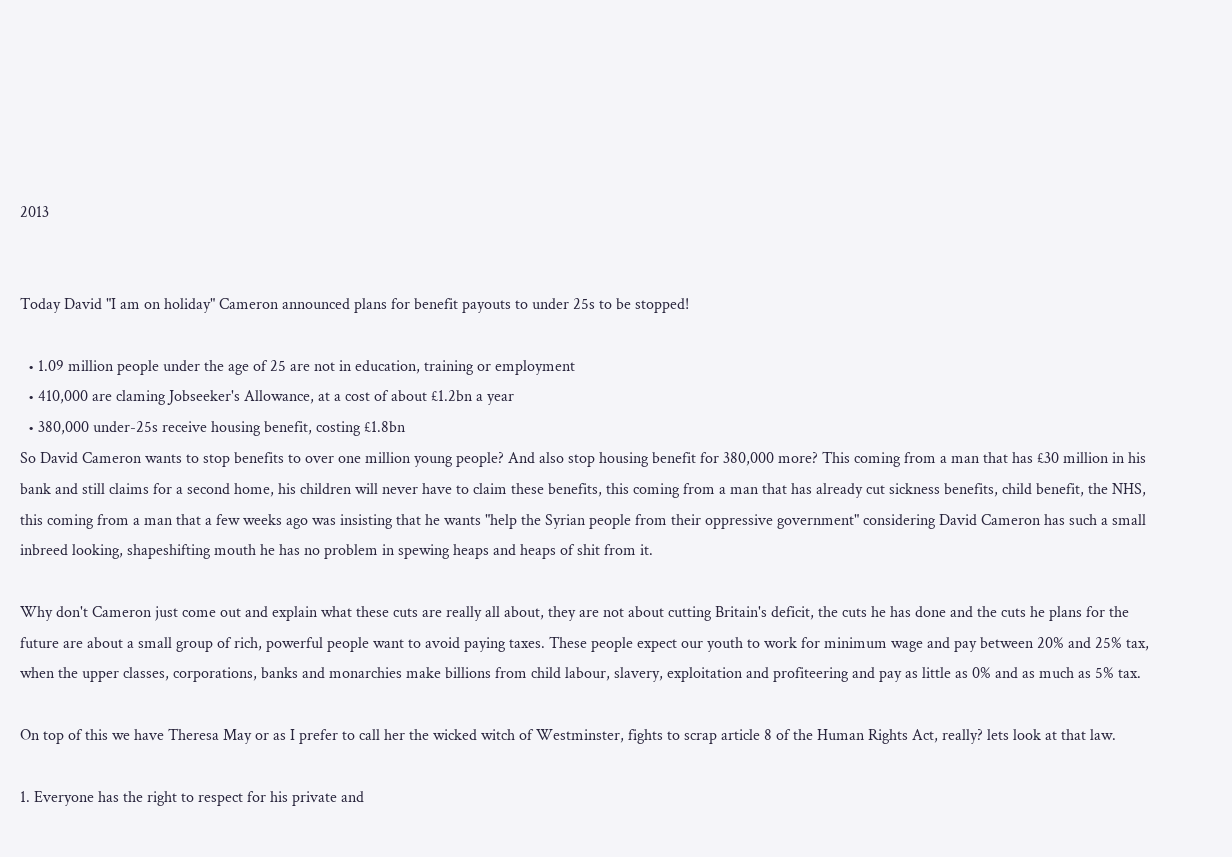2013


Today David "I am on holiday" Cameron announced plans for benefit payouts to under 25s to be stopped!

  • 1.09 million people under the age of 25 are not in education, training or employment
  • 410,000 are claming Jobseeker's Allowance, at a cost of about £1.2bn a year
  • 380,000 under-25s receive housing benefit, costing £1.8bn
So David Cameron wants to stop benefits to over one million young people? And also stop housing benefit for 380,000 more? This coming from a man that has £30 million in his bank and still claims for a second home, his children will never have to claim these benefits, this coming from a man that has already cut sickness benefits, child benefit, the NHS, this coming from a man that a few weeks ago was insisting that he wants "help the Syrian people from their oppressive government" considering David Cameron has such a small inbreed looking, shapeshifting mouth he has no problem in spewing heaps and heaps of shit from it.

Why don't Cameron just come out and explain what these cuts are really all about, they are not about cutting Britain's deficit, the cuts he has done and the cuts he plans for the future are about a small group of rich, powerful people want to avoid paying taxes. These people expect our youth to work for minimum wage and pay between 20% and 25% tax, when the upper classes, corporations, banks and monarchies make billions from child labour, slavery, exploitation and profiteering and pay as little as 0% and as much as 5% tax.

On top of this we have Theresa May or as I prefer to call her the wicked witch of Westminster, fights to scrap article 8 of the Human Rights Act, really? lets look at that law.

1. Everyone has the right to respect for his private and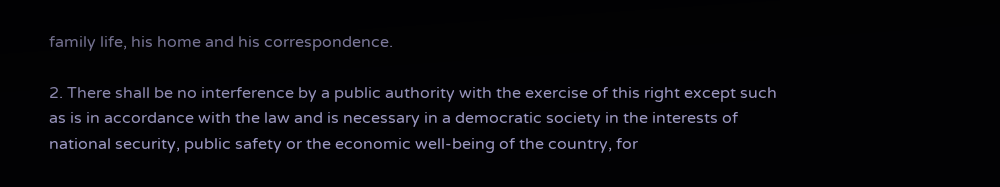family life, his home and his correspondence.

2. There shall be no interference by a public authority with the exercise of this right except such as is in accordance with the law and is necessary in a democratic society in the interests of national security, public safety or the economic well-being of the country, for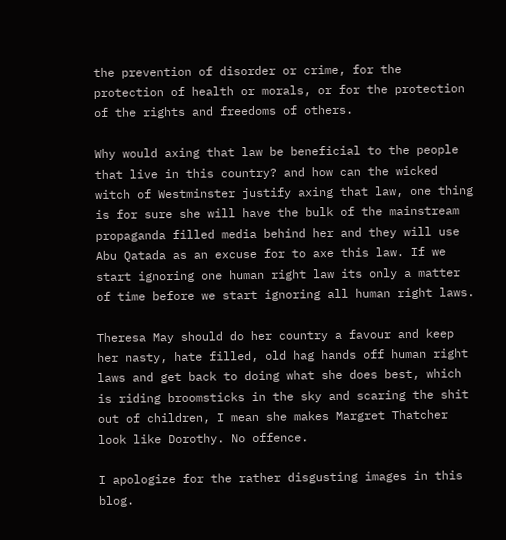the prevention of disorder or crime, for the protection of health or morals, or for the protection of the rights and freedoms of others.

Why would axing that law be beneficial to the people that live in this country? and how can the wicked witch of Westminster justify axing that law, one thing is for sure she will have the bulk of the mainstream propaganda filled media behind her and they will use Abu Qatada as an excuse for to axe this law. If we start ignoring one human right law its only a matter of time before we start ignoring all human right laws.

Theresa May should do her country a favour and keep her nasty, hate filled, old hag hands off human right laws and get back to doing what she does best, which is riding broomsticks in the sky and scaring the shit out of children, I mean she makes Margret Thatcher look like Dorothy. No offence.

I apologize for the rather disgusting images in this blog.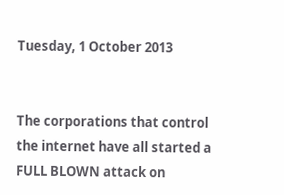Tuesday, 1 October 2013


The corporations that control the internet have all started a FULL BLOWN attack on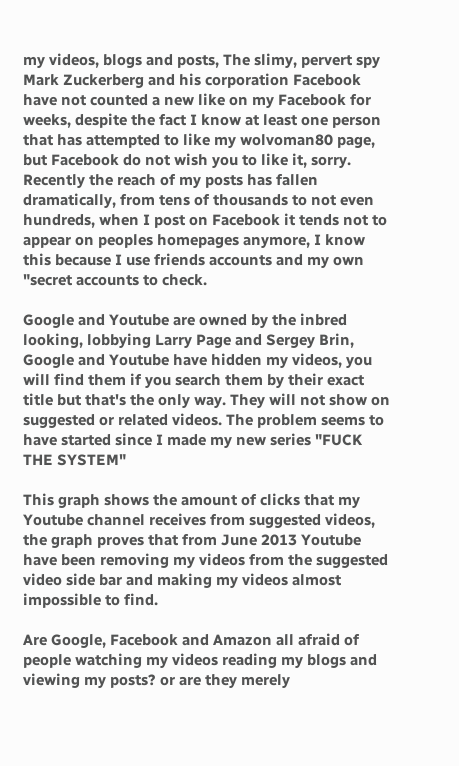my videos, blogs and posts, The slimy, pervert spy Mark Zuckerberg and his corporation Facebook have not counted a new like on my Facebook for weeks, despite the fact I know at least one person that has attempted to like my wolvoman80 page,  but Facebook do not wish you to like it, sorry. Recently the reach of my posts has fallen dramatically, from tens of thousands to not even hundreds, when I post on Facebook it tends not to appear on peoples homepages anymore, I know this because I use friends accounts and my own "secret accounts to check.

Google and Youtube are owned by the inbred looking, lobbying Larry Page and Sergey Brin, Google and Youtube have hidden my videos, you will find them if you search them by their exact title but that's the only way. They will not show on suggested or related videos. The problem seems to have started since I made my new series "FUCK THE SYSTEM"

This graph shows the amount of clicks that my Youtube channel receives from suggested videos, the graph proves that from June 2013 Youtube have been removing my videos from the suggested video side bar and making my videos almost impossible to find.

Are Google, Facebook and Amazon all afraid of people watching my videos reading my blogs and viewing my posts? or are they merely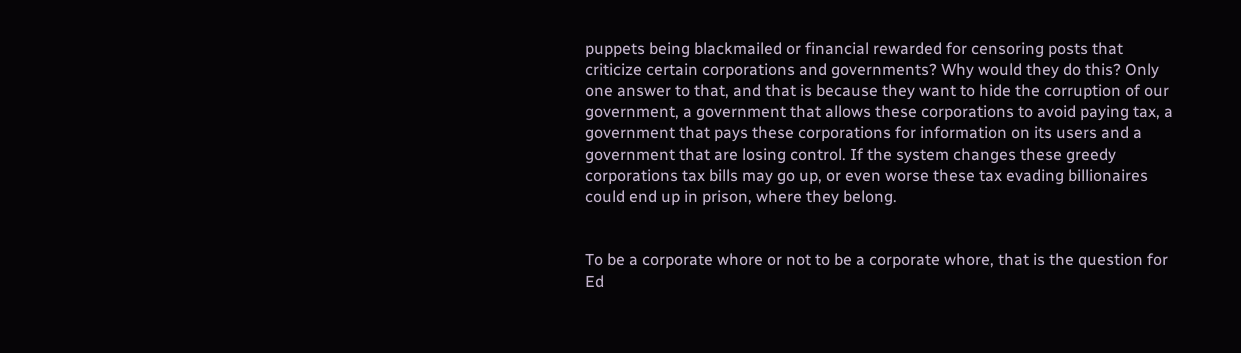puppets being blackmailed or financial rewarded for censoring posts that criticize certain corporations and governments? Why would they do this? Only one answer to that, and that is because they want to hide the corruption of our government, a government that allows these corporations to avoid paying tax, a government that pays these corporations for information on its users and a government that are losing control. If the system changes these greedy corporations tax bills may go up, or even worse these tax evading billionaires could end up in prison, where they belong.


To be a corporate whore or not to be a corporate whore, that is the question for Ed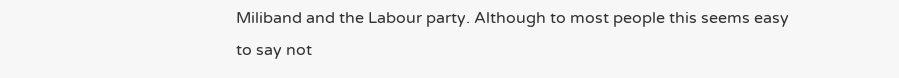Miliband and the Labour party. Although to most people this seems easy to say not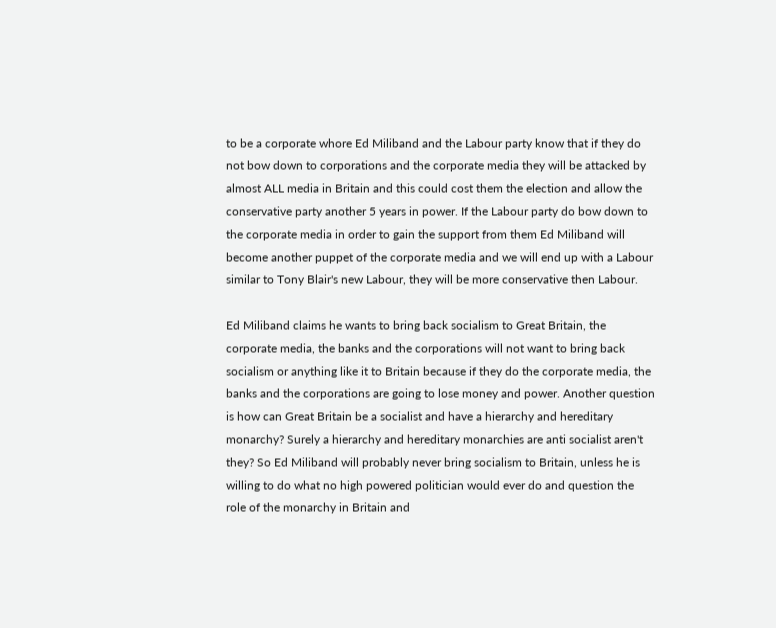to be a corporate whore Ed Miliband and the Labour party know that if they do not bow down to corporations and the corporate media they will be attacked by almost ALL media in Britain and this could cost them the election and allow the conservative party another 5 years in power. If the Labour party do bow down to the corporate media in order to gain the support from them Ed Miliband will become another puppet of the corporate media and we will end up with a Labour similar to Tony Blair's new Labour, they will be more conservative then Labour.

Ed Miliband claims he wants to bring back socialism to Great Britain, the corporate media, the banks and the corporations will not want to bring back socialism or anything like it to Britain because if they do the corporate media, the banks and the corporations are going to lose money and power. Another question is how can Great Britain be a socialist and have a hierarchy and hereditary monarchy? Surely a hierarchy and hereditary monarchies are anti socialist aren't they? So Ed Miliband will probably never bring socialism to Britain, unless he is willing to do what no high powered politician would ever do and question the role of the monarchy in Britain and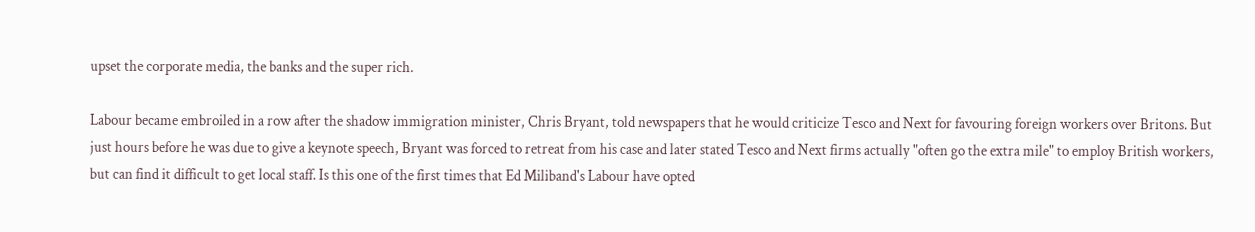upset the corporate media, the banks and the super rich.

Labour became embroiled in a row after the shadow immigration minister, Chris Bryant, told newspapers that he would criticize Tesco and Next for favouring foreign workers over Britons. But just hours before he was due to give a keynote speech, Bryant was forced to retreat from his case and later stated Tesco and Next firms actually "often go the extra mile" to employ British workers, but can find it difficult to get local staff. Is this one of the first times that Ed Miliband's Labour have opted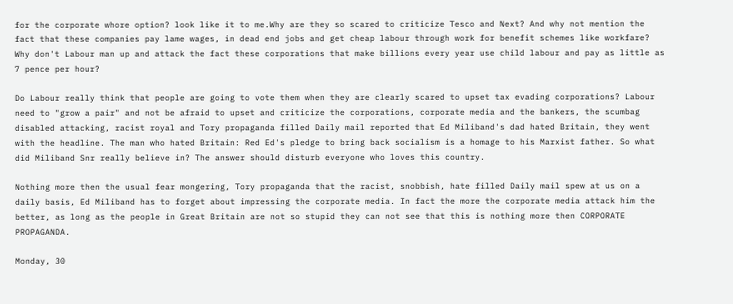for the corporate whore option? look like it to me.Why are they so scared to criticize Tesco and Next? And why not mention the fact that these companies pay lame wages, in dead end jobs and get cheap labour through work for benefit schemes like workfare? Why don't Labour man up and attack the fact these corporations that make billions every year use child labour and pay as little as 7 pence per hour?

Do Labour really think that people are going to vote them when they are clearly scared to upset tax evading corporations? Labour need to "grow a pair" and not be afraid to upset and criticize the corporations, corporate media and the bankers, the scumbag disabled attacking, racist royal and Tory propaganda filled Daily mail reported that Ed Miliband's dad hated Britain, they went with the headline. The man who hated Britain: Red Ed's pledge to bring back socialism is a homage to his Marxist father. So what did Miliband Snr really believe in? The answer should disturb everyone who loves this country.

Nothing more then the usual fear mongering, Tory propaganda that the racist, snobbish, hate filled Daily mail spew at us on a daily basis, Ed Miliband has to forget about impressing the corporate media. In fact the more the corporate media attack him the better, as long as the people in Great Britain are not so stupid they can not see that this is nothing more then CORPORATE PROPAGANDA.

Monday, 30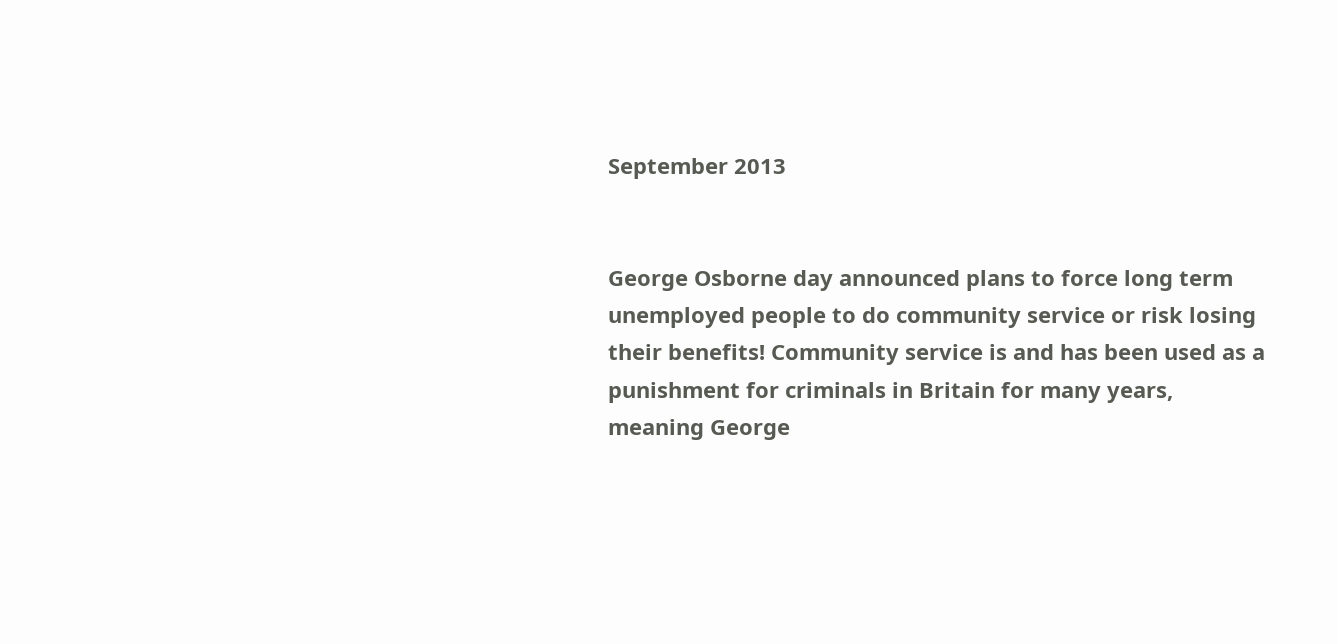September 2013


George Osborne day announced plans to force long term unemployed people to do community service or risk losing their benefits! Community service is and has been used as a punishment for criminals in Britain for many years, meaning George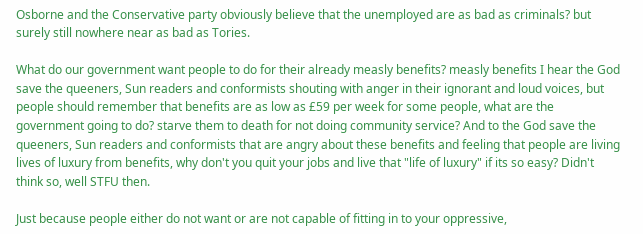Osborne and the Conservative party obviously believe that the unemployed are as bad as criminals? but surely still nowhere near as bad as Tories.

What do our government want people to do for their already measly benefits? measly benefits I hear the God save the queeners, Sun readers and conformists shouting with anger in their ignorant and loud voices, but people should remember that benefits are as low as £59 per week for some people, what are the government going to do? starve them to death for not doing community service? And to the God save the queeners, Sun readers and conformists that are angry about these benefits and feeling that people are living lives of luxury from benefits, why don't you quit your jobs and live that "life of luxury" if its so easy? Didn't think so, well STFU then.

Just because people either do not want or are not capable of fitting in to your oppressive,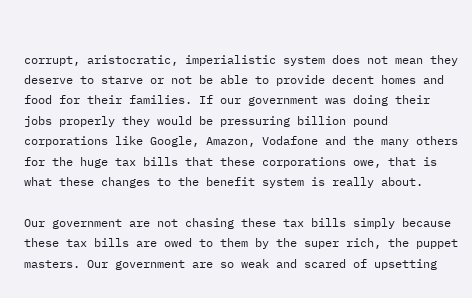corrupt, aristocratic, imperialistic system does not mean they deserve to starve or not be able to provide decent homes and food for their families. If our government was doing their jobs properly they would be pressuring billion pound corporations like Google, Amazon, Vodafone and the many others for the huge tax bills that these corporations owe, that is what these changes to the benefit system is really about.

Our government are not chasing these tax bills simply because these tax bills are owed to them by the super rich, the puppet masters. Our government are so weak and scared of upsetting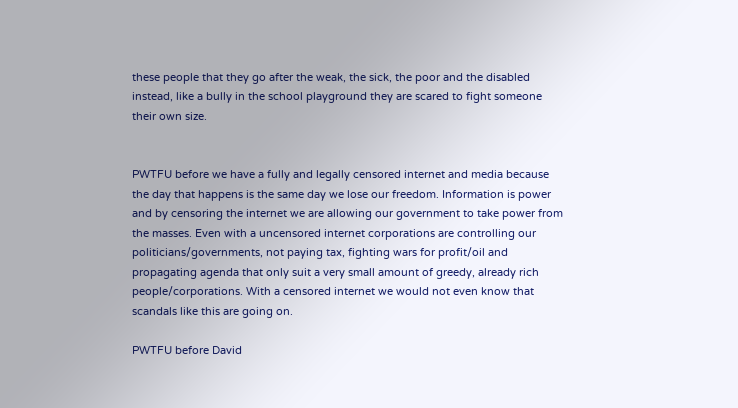these people that they go after the weak, the sick, the poor and the disabled instead, like a bully in the school playground they are scared to fight someone their own size.


PWTFU before we have a fully and legally censored internet and media because the day that happens is the same day we lose our freedom. Information is power and by censoring the internet we are allowing our government to take power from the masses. Even with a uncensored internet corporations are controlling our politicians/governments, not paying tax, fighting wars for profit/oil and propagating agenda that only suit a very small amount of greedy, already rich people/corporations. With a censored internet we would not even know that scandals like this are going on.

PWTFU before David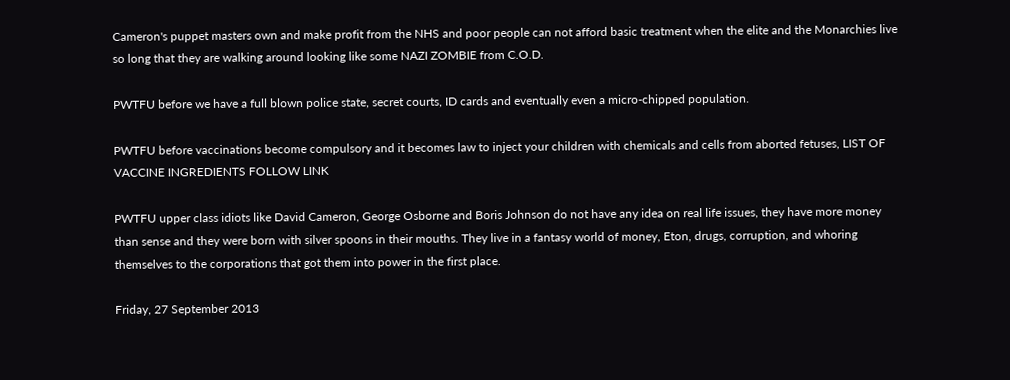Cameron's puppet masters own and make profit from the NHS and poor people can not afford basic treatment when the elite and the Monarchies live so long that they are walking around looking like some NAZI ZOMBIE from C.O.D.

PWTFU before we have a full blown police state, secret courts, ID cards and eventually even a micro-chipped population.

PWTFU before vaccinations become compulsory and it becomes law to inject your children with chemicals and cells from aborted fetuses, LIST OF VACCINE INGREDIENTS FOLLOW LINK

PWTFU upper class idiots like David Cameron, George Osborne and Boris Johnson do not have any idea on real life issues, they have more money than sense and they were born with silver spoons in their mouths. They live in a fantasy world of money, Eton, drugs, corruption, and whoring themselves to the corporations that got them into power in the first place.

Friday, 27 September 2013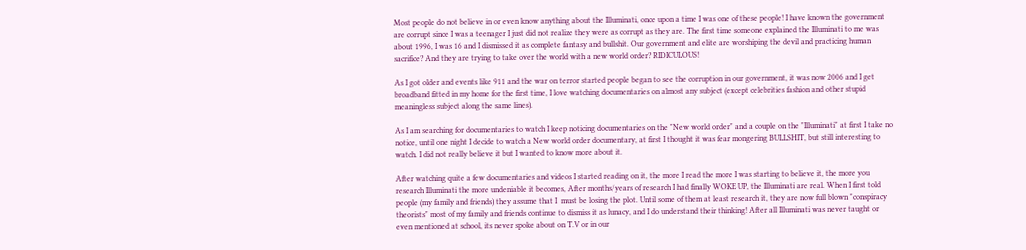Most people do not believe in or even know anything about the Illuminati, once upon a time I was one of these people! I have known the government are corrupt since I was a teenager I just did not realize they were as corrupt as they are. The first time someone explained the Illuminati to me was about 1996, I was 16 and I dismissed it as complete fantasy and bullshit. Our government and elite are worshiping the devil and practicing human sacrifice? And they are trying to take over the world with a new world order? RIDICULOUS!

As I got older and events like 911 and the war on terror started people began to see the corruption in our government, it was now 2006 and I get broadband fitted in my home for the first time, I love watching documentaries on almost any subject (except celebrities fashion and other stupid meaningless subject along the same lines).

As I am searching for documentaries to watch I keep noticing documentaries on the "New world order" and a couple on the "Illuminati" at first I take no notice, until one night I decide to watch a New world order documentary, at first I thought it was fear mongering BULLSHIT, but still interesting to watch. I did not really believe it but I wanted to know more about it.

After watching quite a few documentaries and videos I started reading on it, the more I read the more I was starting to believe it, the more you research Illuminati the more undeniable it becomes, After months/years of research I had finally WOKE UP, the Illuminati are real. When I first told people (my family and friends) they assume that I  must be losing the plot. Until some of them at least research it, they are now full blown "conspiracy theorists" most of my family and friends continue to dismiss it as lunacy, and I do understand their thinking! After all Illuminati was never taught or even mentioned at school, its never spoke about on T.V or in our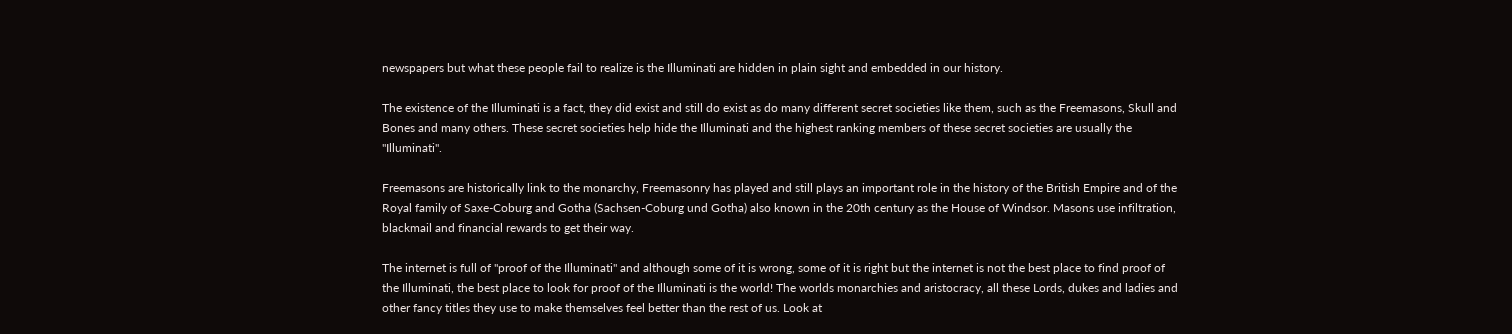newspapers but what these people fail to realize is the Illuminati are hidden in plain sight and embedded in our history.

The existence of the Illuminati is a fact, they did exist and still do exist as do many different secret societies like them, such as the Freemasons, Skull and Bones and many others. These secret societies help hide the Illuminati and the highest ranking members of these secret societies are usually the "Illuminati".

Freemasons are historically link to the monarchy, Freemasonry has played and still plays an important role in the history of the British Empire and of the Royal family of Saxe-Coburg and Gotha (Sachsen-Coburg und Gotha) also known in the 20th century as the House of Windsor. Masons use infiltration, blackmail and financial rewards to get their way.

The internet is full of "proof of the Illuminati" and although some of it is wrong, some of it is right but the internet is not the best place to find proof of the Illuminati, the best place to look for proof of the Illuminati is the world! The worlds monarchies and aristocracy, all these Lords, dukes and ladies and other fancy titles they use to make themselves feel better than the rest of us. Look at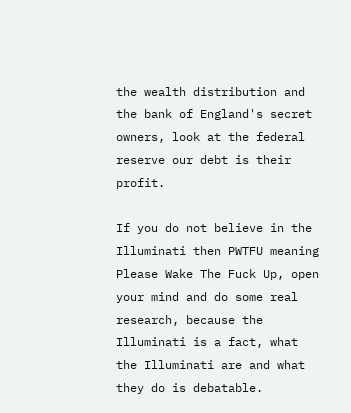the wealth distribution and the bank of England's secret owners, look at the federal reserve our debt is their profit.

If you do not believe in the Illuminati then PWTFU meaning Please Wake The Fuck Up, open your mind and do some real research, because the Illuminati is a fact, what the Illuminati are and what they do is debatable.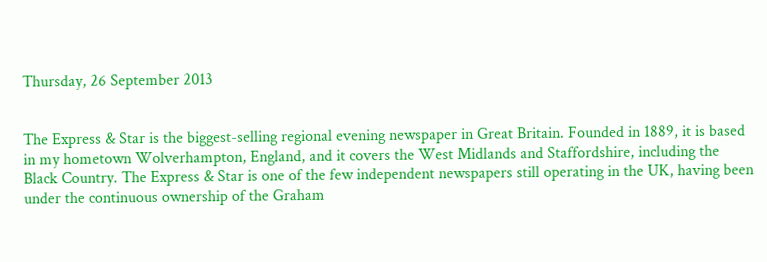Thursday, 26 September 2013


The Express & Star is the biggest-selling regional evening newspaper in Great Britain. Founded in 1889, it is based in my hometown Wolverhampton, England, and it covers the West Midlands and Staffordshire, including the Black Country. The Express & Star is one of the few independent newspapers still operating in the UK, having been under the continuous ownership of the Graham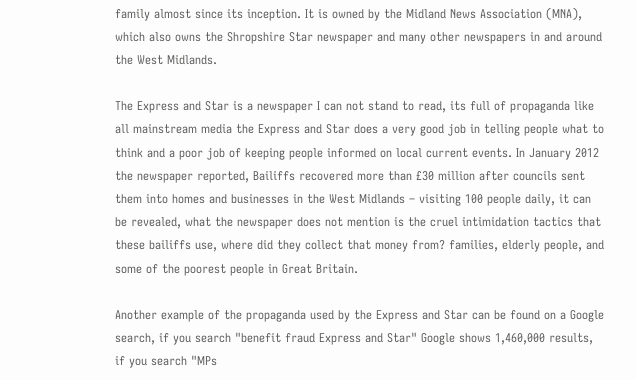family almost since its inception. It is owned by the Midland News Association (MNA), which also owns the Shropshire Star newspaper and many other newspapers in and around the West Midlands.

The Express and Star is a newspaper I can not stand to read, its full of propaganda like all mainstream media the Express and Star does a very good job in telling people what to think and a poor job of keeping people informed on local current events. In January 2012 the newspaper reported, Bailiffs recovered more than £30 million after councils sent them into homes and businesses in the West Midlands – visiting 100 people daily, it can be revealed, what the newspaper does not mention is the cruel intimidation tactics that these bailiffs use, where did they collect that money from? families, elderly people, and some of the poorest people in Great Britain.

Another example of the propaganda used by the Express and Star can be found on a Google search, if you search "benefit fraud Express and Star" Google shows 1,460,000 results, if you search "MPs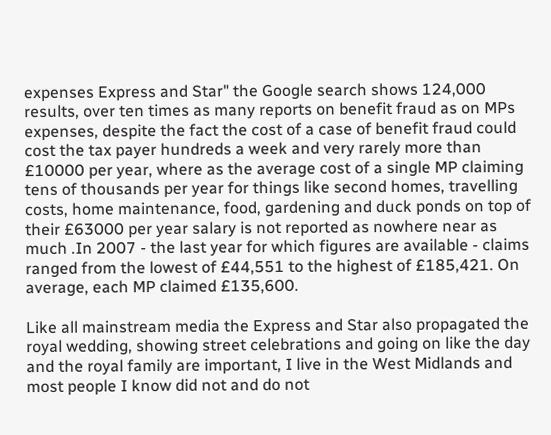expenses Express and Star" the Google search shows 124,000 results, over ten times as many reports on benefit fraud as on MPs expenses, despite the fact the cost of a case of benefit fraud could cost the tax payer hundreds a week and very rarely more than £10000 per year, where as the average cost of a single MP claiming tens of thousands per year for things like second homes, travelling costs, home maintenance, food, gardening and duck ponds on top of their £63000 per year salary is not reported as nowhere near as much .In 2007 - the last year for which figures are available - claims ranged from the lowest of £44,551 to the highest of £185,421. On average, each MP claimed £135,600.

Like all mainstream media the Express and Star also propagated the royal wedding, showing street celebrations and going on like the day and the royal family are important, I live in the West Midlands and most people I know did not and do not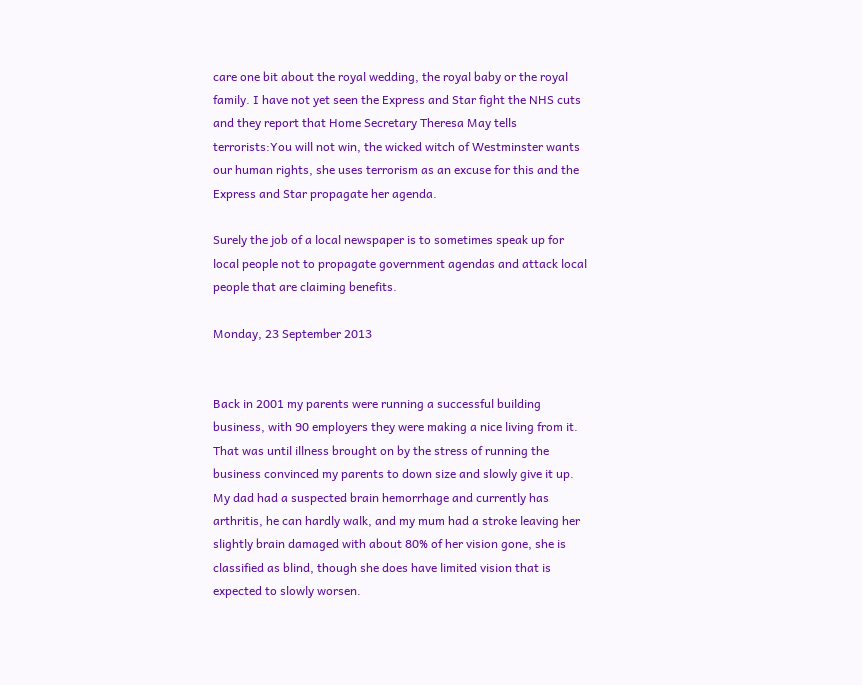care one bit about the royal wedding, the royal baby or the royal family. I have not yet seen the Express and Star fight the NHS cuts and they report that Home Secretary Theresa May tells terrorists:You will not win, the wicked witch of Westminster wants our human rights, she uses terrorism as an excuse for this and the Express and Star propagate her agenda.

Surely the job of a local newspaper is to sometimes speak up for local people not to propagate government agendas and attack local people that are claiming benefits.

Monday, 23 September 2013


Back in 2001 my parents were running a successful building business, with 90 employers they were making a nice living from it. That was until illness brought on by the stress of running the business convinced my parents to down size and slowly give it up. My dad had a suspected brain hemorrhage and currently has arthritis, he can hardly walk, and my mum had a stroke leaving her slightly brain damaged with about 80% of her vision gone, she is classified as blind, though she does have limited vision that is expected to slowly worsen.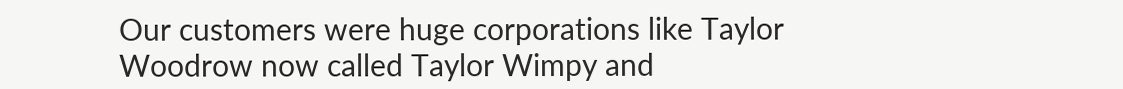Our customers were huge corporations like Taylor Woodrow now called Taylor Wimpy and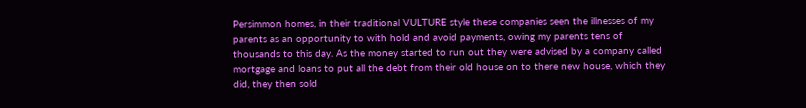Persimmon homes, in their traditional VULTURE style these companies seen the illnesses of my parents as an opportunity to with hold and avoid payments, owing my parents tens of thousands to this day. As the money started to run out they were advised by a company called mortgage and loans to put all the debt from their old house on to there new house, which they did, they then sold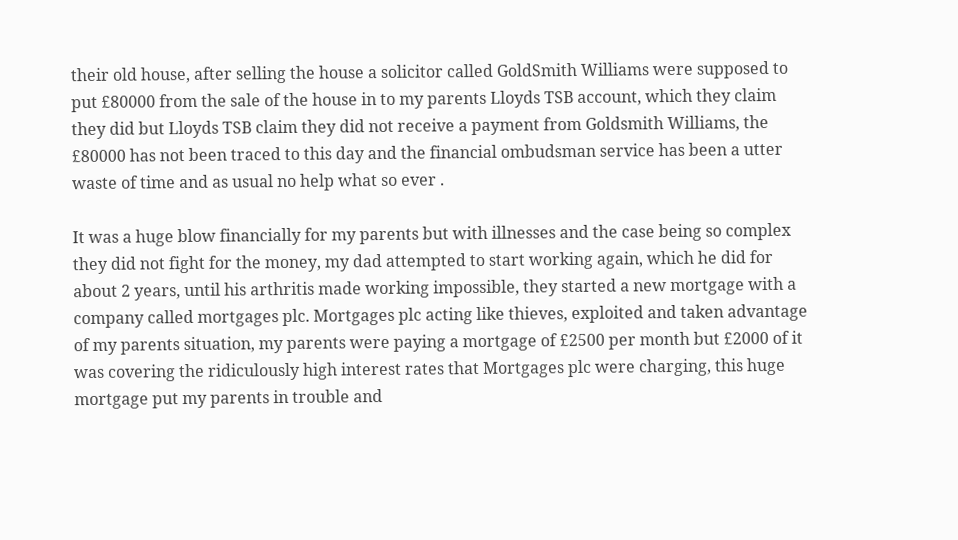their old house, after selling the house a solicitor called GoldSmith Williams were supposed to put £80000 from the sale of the house in to my parents Lloyds TSB account, which they claim they did but Lloyds TSB claim they did not receive a payment from Goldsmith Williams, the £80000 has not been traced to this day and the financial ombudsman service has been a utter waste of time and as usual no help what so ever .

It was a huge blow financially for my parents but with illnesses and the case being so complex they did not fight for the money, my dad attempted to start working again, which he did for about 2 years, until his arthritis made working impossible, they started a new mortgage with a company called mortgages plc. Mortgages plc acting like thieves, exploited and taken advantage of my parents situation, my parents were paying a mortgage of £2500 per month but £2000 of it was covering the ridiculously high interest rates that Mortgages plc were charging, this huge mortgage put my parents in trouble and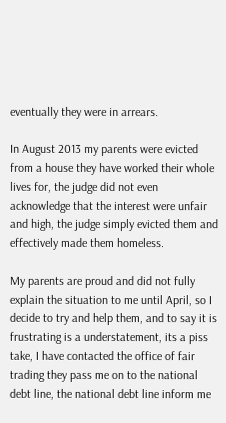eventually they were in arrears.

In August 2013 my parents were evicted from a house they have worked their whole lives for, the judge did not even acknowledge that the interest were unfair and high, the judge simply evicted them and effectively made them homeless.

My parents are proud and did not fully explain the situation to me until April, so I decide to try and help them, and to say it is frustrating is a understatement, its a piss take, I have contacted the office of fair trading they pass me on to the national debt line, the national debt line inform me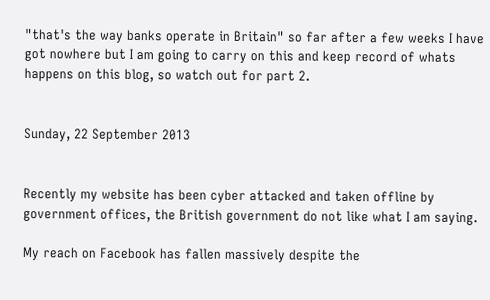"that's the way banks operate in Britain" so far after a few weeks I have got nowhere but I am going to carry on this and keep record of whats happens on this blog, so watch out for part 2.


Sunday, 22 September 2013


Recently my website has been cyber attacked and taken offline by government offices, the British government do not like what I am saying.

My reach on Facebook has fallen massively despite the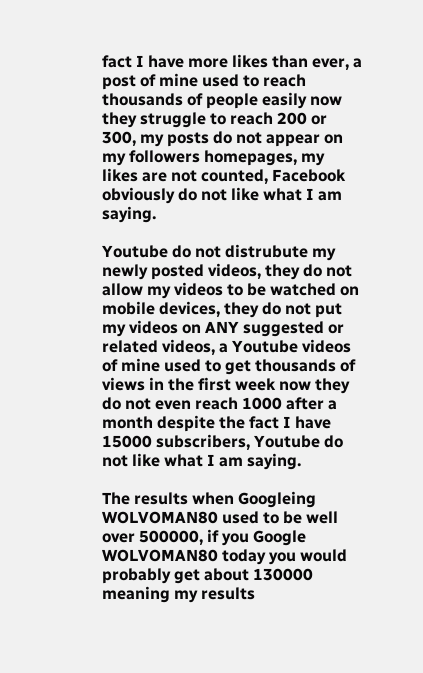fact I have more likes than ever, a post of mine used to reach thousands of people easily now they struggle to reach 200 or 300, my posts do not appear on my followers homepages, my likes are not counted, Facebook obviously do not like what I am saying.

Youtube do not distrubute my newly posted videos, they do not allow my videos to be watched on mobile devices, they do not put my videos on ANY suggested or related videos, a Youtube videos of mine used to get thousands of views in the first week now they do not even reach 1000 after a month despite the fact I have 15000 subscribers, Youtube do not like what I am saying.

The results when Googleing WOLVOMAN80 used to be well over 500000, if you Google WOLVOMAN80 today you would probably get about 130000 meaning my results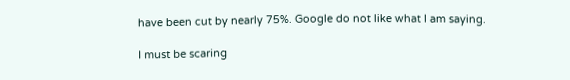have been cut by nearly 75%. Google do not like what I am saying.

I must be scaring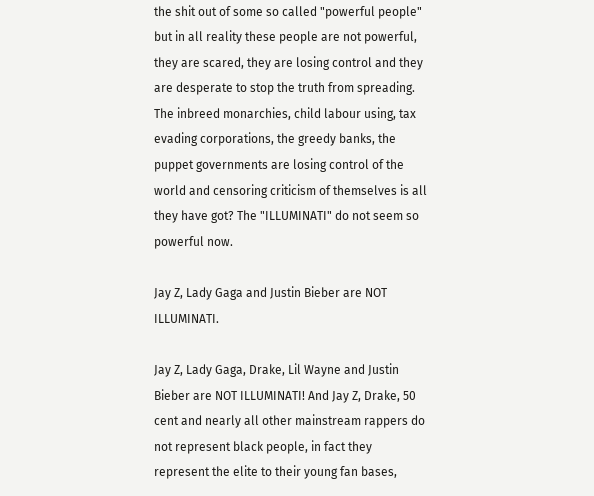the shit out of some so called "powerful people" but in all reality these people are not powerful, they are scared, they are losing control and they are desperate to stop the truth from spreading. The inbreed monarchies, child labour using, tax evading corporations, the greedy banks, the puppet governments are losing control of the world and censoring criticism of themselves is all they have got? The "ILLUMINATI" do not seem so powerful now.

Jay Z, Lady Gaga and Justin Bieber are NOT ILLUMINATI.

Jay Z, Lady Gaga, Drake, Lil Wayne and Justin Bieber are NOT ILLUMINATI! And Jay Z, Drake, 50 cent and nearly all other mainstream rappers do not represent black people, in fact they represent the elite to their young fan bases,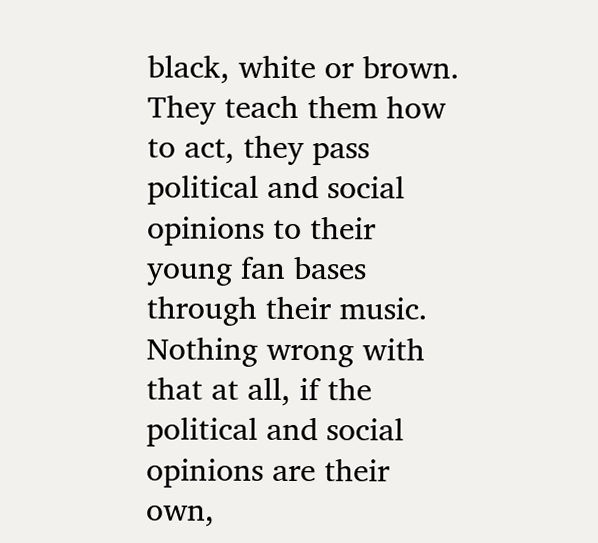black, white or brown. They teach them how to act, they pass political and social opinions to their young fan bases through their music. Nothing wrong with that at all, if the political and social opinions are their own,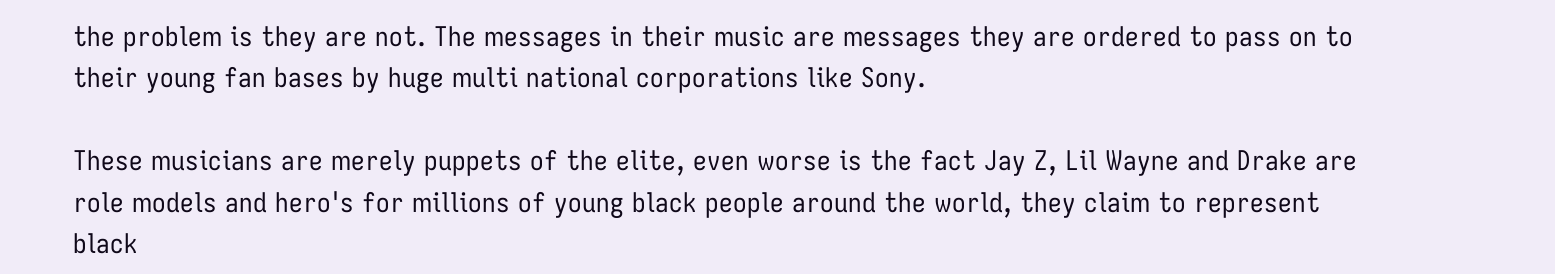the problem is they are not. The messages in their music are messages they are ordered to pass on to their young fan bases by huge multi national corporations like Sony.

These musicians are merely puppets of the elite, even worse is the fact Jay Z, Lil Wayne and Drake are role models and hero's for millions of young black people around the world, they claim to represent black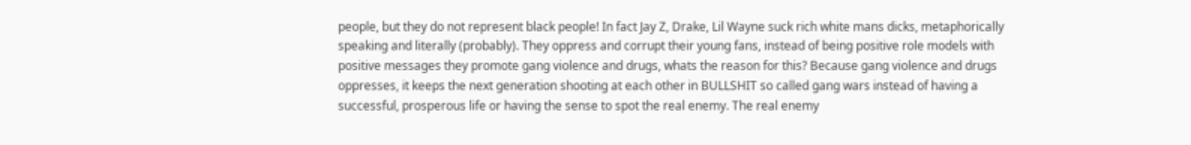people, but they do not represent black people! In fact Jay Z, Drake, Lil Wayne suck rich white mans dicks, metaphorically speaking and literally (probably). They oppress and corrupt their young fans, instead of being positive role models with positive messages they promote gang violence and drugs, whats the reason for this? Because gang violence and drugs oppresses, it keeps the next generation shooting at each other in BULLSHIT so called gang wars instead of having a successful, prosperous life or having the sense to spot the real enemy. The real enemy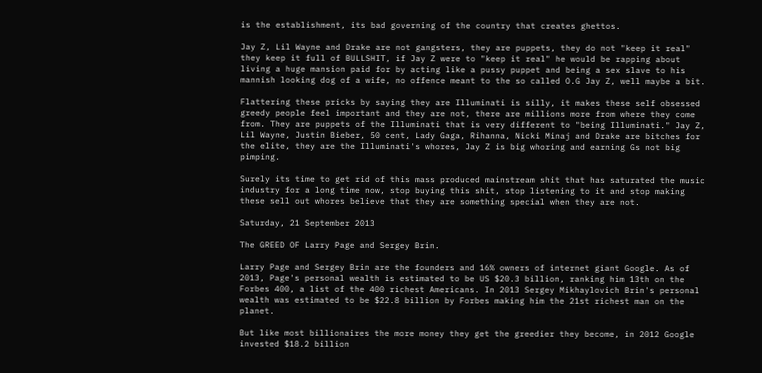is the establishment, its bad governing of the country that creates ghettos.

Jay Z, Lil Wayne and Drake are not gangsters, they are puppets, they do not "keep it real" they keep it full of BULLSHIT, if Jay Z were to "keep it real" he would be rapping about living a huge mansion paid for by acting like a pussy puppet and being a sex slave to his mannish looking dog of a wife, no offence meant to the so called O.G Jay Z, well maybe a bit.

Flattering these pricks by saying they are Illuminati is silly, it makes these self obsessed greedy people feel important and they are not, there are millions more from where they come from. They are puppets of the Illuminati that is very different to "being Illuminati." Jay Z, Lil Wayne, Justin Bieber, 50 cent, Lady Gaga, Rihanna, Nicki Minaj and Drake are bitches for the elite, they are the Illuminati's whores, Jay Z is big whoring and earning Gs not big pimping.

Surely its time to get rid of this mass produced mainstream shit that has saturated the music industry for a long time now, stop buying this shit, stop listening to it and stop making these sell out whores believe that they are something special when they are not.

Saturday, 21 September 2013

The GREED OF Larry Page and Sergey Brin.

Larry Page and Sergey Brin are the founders and 16% owners of internet giant Google. As of 2013, Page's personal wealth is estimated to be US $20.3 billion, ranking him 13th on the Forbes 400, a list of the 400 richest Americans. In 2013 Sergey Mikhaylovich Brin's personal wealth was estimated to be $22.8 billion by Forbes making him the 21st richest man on the planet.

But like most billionaires the more money they get the greedier they become, in 2012 Google invested $18.2 billion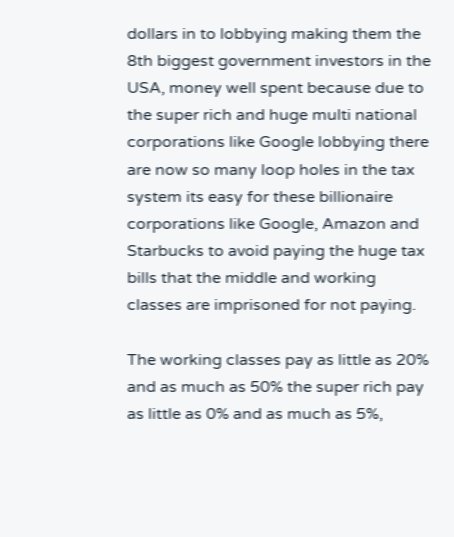dollars in to lobbying making them the 8th biggest government investors in the USA, money well spent because due to the super rich and huge multi national corporations like Google lobbying there are now so many loop holes in the tax system its easy for these billionaire corporations like Google, Amazon and Starbucks to avoid paying the huge tax bills that the middle and working classes are imprisoned for not paying.

The working classes pay as little as 20% and as much as 50% the super rich pay as little as 0% and as much as 5%,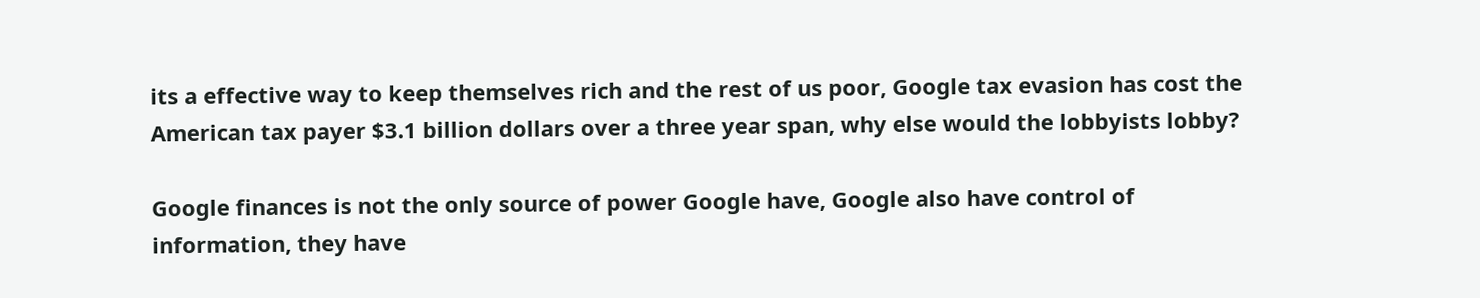its a effective way to keep themselves rich and the rest of us poor, Google tax evasion has cost the American tax payer $3.1 billion dollars over a three year span, why else would the lobbyists lobby?

Google finances is not the only source of power Google have, Google also have control of information, they have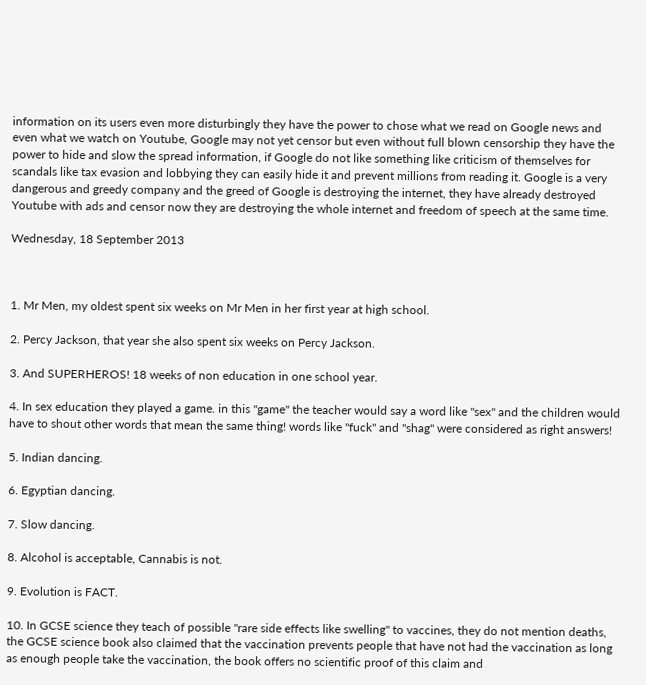information on its users even more disturbingly they have the power to chose what we read on Google news and even what we watch on Youtube, Google may not yet censor but even without full blown censorship they have the power to hide and slow the spread information, if Google do not like something like criticism of themselves for scandals like tax evasion and lobbying they can easily hide it and prevent millions from reading it. Google is a very dangerous and greedy company and the greed of Google is destroying the internet, they have already destroyed Youtube with ads and censor now they are destroying the whole internet and freedom of speech at the same time.

Wednesday, 18 September 2013



1. Mr Men, my oldest spent six weeks on Mr Men in her first year at high school.

2. Percy Jackson, that year she also spent six weeks on Percy Jackson.

3. And SUPERHEROS! 18 weeks of non education in one school year.

4. In sex education they played a game. in this "game" the teacher would say a word like "sex" and the children would have to shout other words that mean the same thing! words like "fuck" and "shag" were considered as right answers!

5. Indian dancing.

6. Egyptian dancing.

7. Slow dancing.

8. Alcohol is acceptable, Cannabis is not.

9. Evolution is FACT.

10. In GCSE science they teach of possible "rare side effects like swelling" to vaccines, they do not mention deaths, the GCSE science book also claimed that the vaccination prevents people that have not had the vaccination as long as enough people take the vaccination, the book offers no scientific proof of this claim and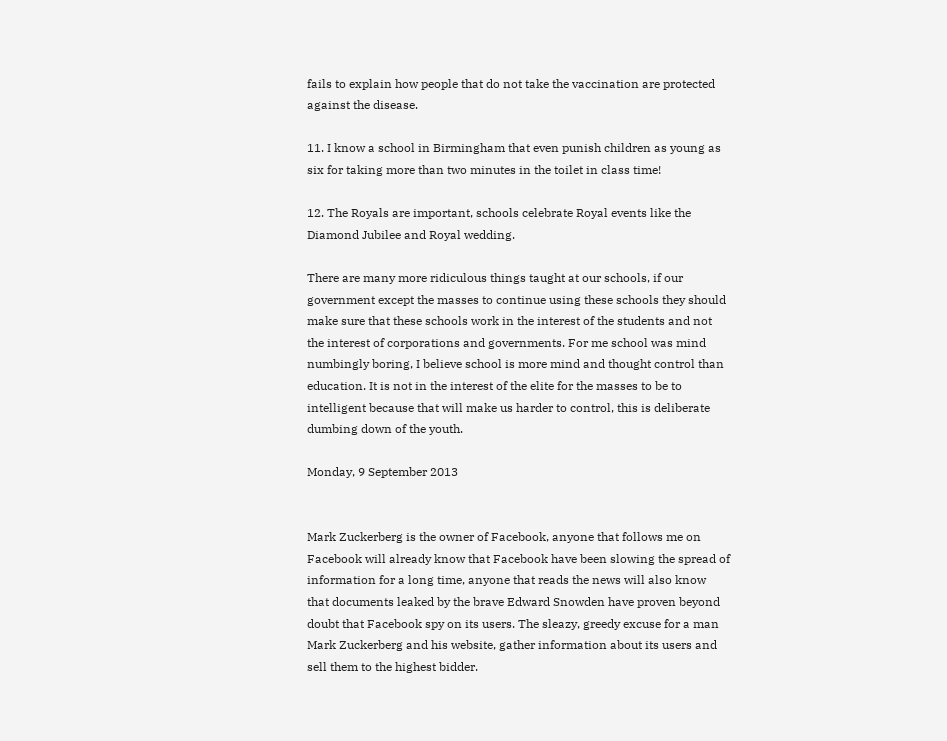fails to explain how people that do not take the vaccination are protected against the disease.

11. I know a school in Birmingham that even punish children as young as six for taking more than two minutes in the toilet in class time!

12. The Royals are important, schools celebrate Royal events like the Diamond Jubilee and Royal wedding.

There are many more ridiculous things taught at our schools, if our government except the masses to continue using these schools they should make sure that these schools work in the interest of the students and not the interest of corporations and governments. For me school was mind numbingly boring, I believe school is more mind and thought control than education. It is not in the interest of the elite for the masses to be to intelligent because that will make us harder to control, this is deliberate dumbing down of the youth.

Monday, 9 September 2013


Mark Zuckerberg is the owner of Facebook, anyone that follows me on Facebook will already know that Facebook have been slowing the spread of information for a long time, anyone that reads the news will also know that documents leaked by the brave Edward Snowden have proven beyond doubt that Facebook spy on its users. The sleazy, greedy excuse for a man Mark Zuckerberg and his website, gather information about its users and sell them to the highest bidder.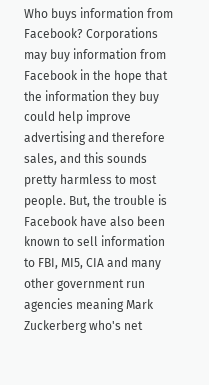Who buys information from Facebook? Corporations may buy information from Facebook in the hope that the information they buy could help improve advertising and therefore sales, and this sounds pretty harmless to most people. But, the trouble is Facebook have also been known to sell information to FBI, MI5, CIA and many other government run agencies meaning Mark Zuckerberg who's net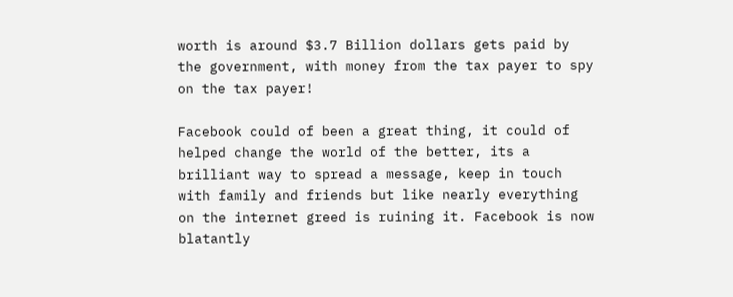worth is around $3.7 Billion dollars gets paid by the government, with money from the tax payer to spy on the tax payer!

Facebook could of been a great thing, it could of helped change the world of the better, its a brilliant way to spread a message, keep in touch with family and friends but like nearly everything on the internet greed is ruining it. Facebook is now blatantly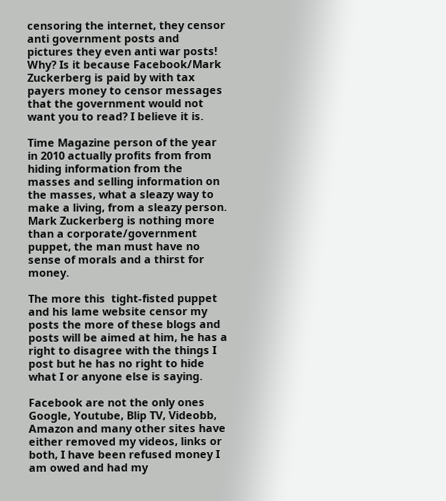censoring the internet, they censor anti government posts and pictures they even anti war posts! Why? Is it because Facebook/Mark Zuckerberg is paid by with tax payers money to censor messages that the government would not want you to read? I believe it is.

Time Magazine person of the year in 2010 actually profits from from hiding information from the masses and selling information on the masses, what a sleazy way to make a living, from a sleazy person. Mark Zuckerberg is nothing more than a corporate/government puppet, the man must have no sense of morals and a thirst for money.

The more this  tight-fisted puppet and his lame website censor my posts the more of these blogs and posts will be aimed at him, he has a right to disagree with the things I post but he has no right to hide what I or anyone else is saying.

Facebook are not the only ones Google, Youtube, Blip TV, Videobb, Amazon and many other sites have either removed my videos, links or both, I have been refused money I am owed and had my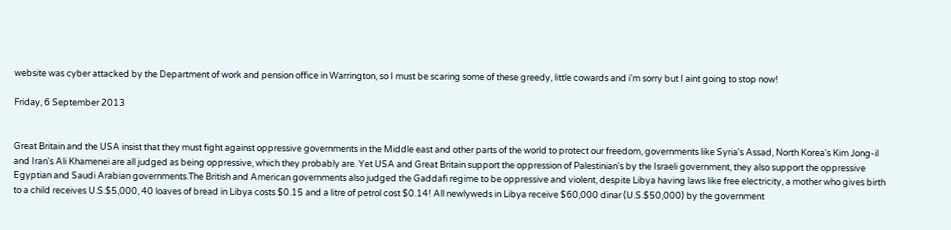website was cyber attacked by the Department of work and pension office in Warrington, so I must be scaring some of these greedy, little cowards and i'm sorry but I aint going to stop now!

Friday, 6 September 2013


Great Britain and the USA insist that they must fight against oppressive governments in the Middle east and other parts of the world to protect our freedom, governments like Syria's Assad, North Korea's Kim Jong-il and Iran's Ali Khamenei are all judged as being oppressive, which they probably are. Yet USA and Great Britain support the oppression of Palestinian's by the Israeli government, they also support the oppressive Egyptian and Saudi Arabian governments.The British and American governments also judged the Gaddafi regime to be oppressive and violent, despite Libya having laws like free electricity, a mother who gives birth to a child receives U.S.$5,000, 40 loaves of bread in Libya costs $0.15 and a litre of petrol cost $0.14! All newlyweds in Libya receive $60,000 dinar (U.S.$50,000) by the government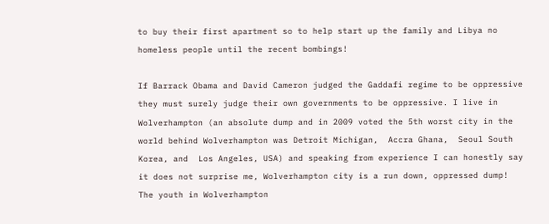to buy their first apartment so to help start up the family and Libya no homeless people until the recent bombings!

If Barrack Obama and David Cameron judged the Gaddafi regime to be oppressive they must surely judge their own governments to be oppressive. I live in Wolverhampton (an absolute dump and in 2009 voted the 5th worst city in the world behind Wolverhampton was Detroit Michigan,  Accra Ghana,  Seoul South Korea, and  Los Angeles, USA) and speaking from experience I can honestly say it does not surprise me, Wolverhampton city is a run down, oppressed dump! The youth in Wolverhampton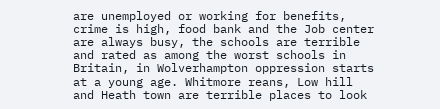are unemployed or working for benefits, crime is high, food bank and the Job center are always busy, the schools are terrible and rated as among the worst schools in Britain, in Wolverhampton oppression starts at a young age. Whitmore reans, Low hill and Heath town are terrible places to look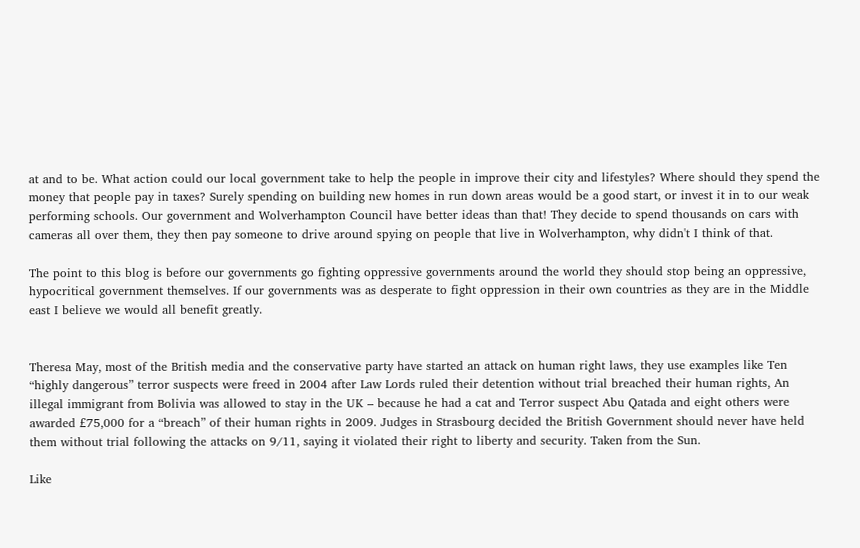at and to be. What action could our local government take to help the people in improve their city and lifestyles? Where should they spend the money that people pay in taxes? Surely spending on building new homes in run down areas would be a good start, or invest it in to our weak performing schools. Our government and Wolverhampton Council have better ideas than that! They decide to spend thousands on cars with cameras all over them, they then pay someone to drive around spying on people that live in Wolverhampton, why didn't I think of that.

The point to this blog is before our governments go fighting oppressive governments around the world they should stop being an oppressive, hypocritical government themselves. If our governments was as desperate to fight oppression in their own countries as they are in the Middle east I believe we would all benefit greatly.


Theresa May, most of the British media and the conservative party have started an attack on human right laws, they use examples like Ten “highly dangerous” terror suspects were freed in 2004 after Law Lords ruled their detention without trial breached their human rights, An illegal immigrant from Bolivia was allowed to stay in the UK – because he had a cat and Terror suspect Abu Qatada and eight others were awarded £75,000 for a “breach” of their human rights in 2009. Judges in Strasbourg decided the British Government should never have held them without trial following the attacks on 9/11, saying it violated their right to liberty and security. Taken from the Sun.

Like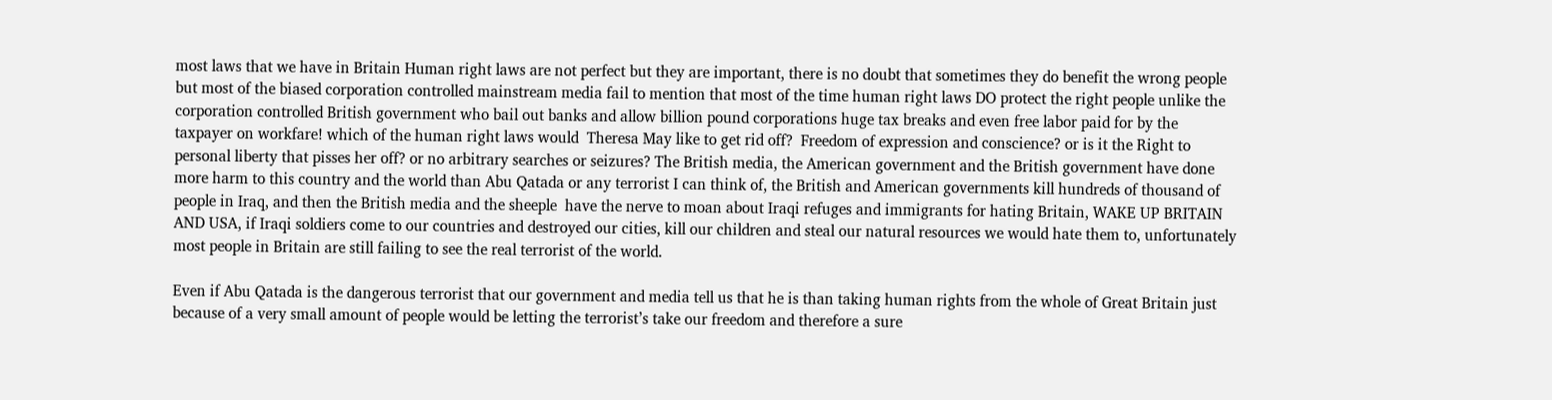most laws that we have in Britain Human right laws are not perfect but they are important, there is no doubt that sometimes they do benefit the wrong people but most of the biased corporation controlled mainstream media fail to mention that most of the time human right laws DO protect the right people unlike the corporation controlled British government who bail out banks and allow billion pound corporations huge tax breaks and even free labor paid for by the taxpayer on workfare! which of the human right laws would  Theresa May like to get rid off?  Freedom of expression and conscience? or is it the Right to personal liberty that pisses her off? or no arbitrary searches or seizures? The British media, the American government and the British government have done more harm to this country and the world than Abu Qatada or any terrorist I can think of, the British and American governments kill hundreds of thousand of people in Iraq, and then the British media and the sheeple  have the nerve to moan about Iraqi refuges and immigrants for hating Britain, WAKE UP BRITAIN AND USA, if Iraqi soldiers come to our countries and destroyed our cities, kill our children and steal our natural resources we would hate them to, unfortunately most people in Britain are still failing to see the real terrorist of the world.

Even if Abu Qatada is the dangerous terrorist that our government and media tell us that he is than taking human rights from the whole of Great Britain just because of a very small amount of people would be letting the terrorist’s take our freedom and therefore a sure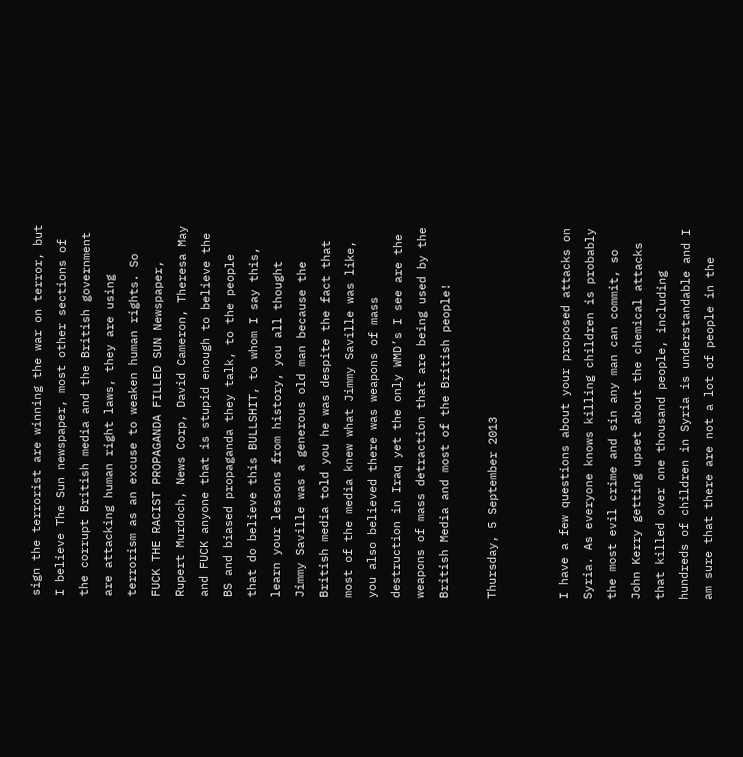sign the terrorist are winning the war on terror, but I believe The Sun newspaper, most other sections of the corrupt British media and the British government are attacking human right laws, they are using terrorism as an excuse to weaken human rights. So FUCK THE RACIST PROPAGANDA FILLED SUN Newspaper, Rupert Murdoch, News Corp, David Cameron, Theresa May and FUCK anyone that is stupid enough to believe the BS and biased propaganda they talk, to the people that do believe this BULLSHIT, to whom I say this, learn your lessons from history, you all thought Jimmy Saville was a generous old man because the British media told you he was despite the fact that most of the media knew what Jimmy Saville was like, you also believed there was weapons of mass destruction in Iraq yet the only WMD’s I see are the weapons of mass detraction that are being used by the British Media and most of the British people!

Thursday, 5 September 2013


I have a few questions about your proposed attacks on Syria. As everyone knows killing children is probably the most evil crime and sin any man can commit, so John Kerry getting upset about the chemical attacks that killed over one thousand people, including hundreds of children in Syria is understandable and I am sure that there are not a lot of people in the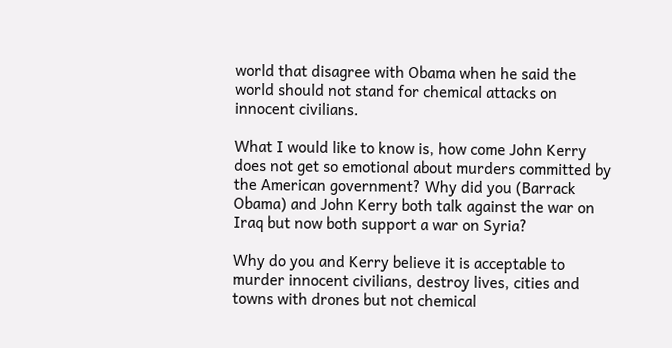world that disagree with Obama when he said the world should not stand for chemical attacks on innocent civilians.

What I would like to know is, how come John Kerry does not get so emotional about murders committed by the American government? Why did you (Barrack Obama) and John Kerry both talk against the war on Iraq but now both support a war on Syria?

Why do you and Kerry believe it is acceptable to murder innocent civilians, destroy lives, cities and towns with drones but not chemical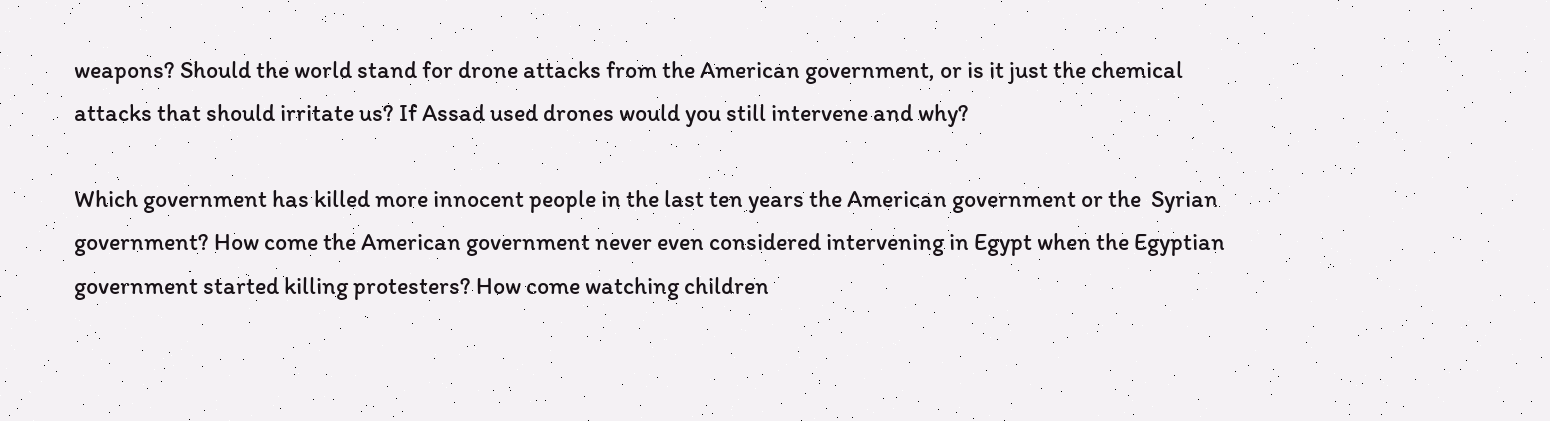weapons? Should the world stand for drone attacks from the American government, or is it just the chemical attacks that should irritate us? If Assad used drones would you still intervene and why?

Which government has killed more innocent people in the last ten years the American government or the  Syrian government? How come the American government never even considered intervening in Egypt when the Egyptian government started killing protesters? How come watching children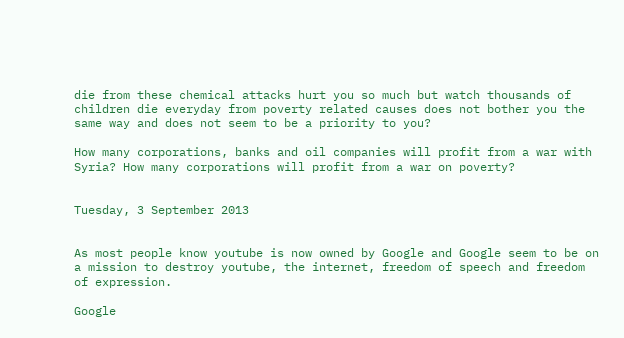die from these chemical attacks hurt you so much but watch thousands of children die everyday from poverty related causes does not bother you the same way and does not seem to be a priority to you?

How many corporations, banks and oil companies will profit from a war with Syria? How many corporations will profit from a war on poverty?


Tuesday, 3 September 2013


As most people know youtube is now owned by Google and Google seem to be on a mission to destroy youtube, the internet, freedom of speech and freedom of expression.

Google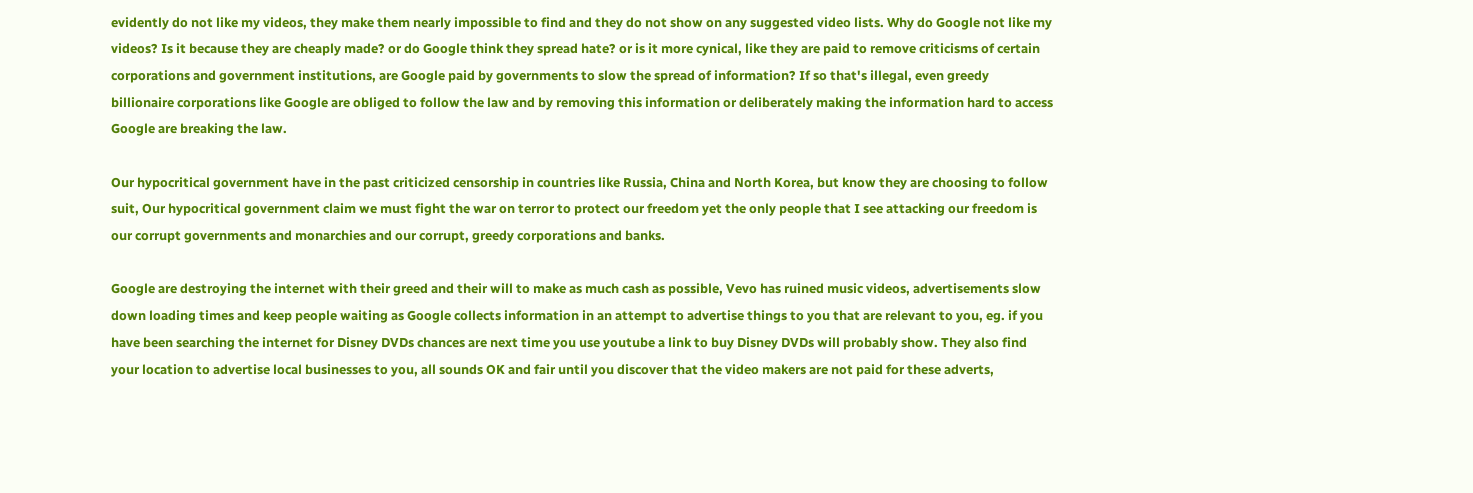evidently do not like my videos, they make them nearly impossible to find and they do not show on any suggested video lists. Why do Google not like my videos? Is it because they are cheaply made? or do Google think they spread hate? or is it more cynical, like they are paid to remove criticisms of certain corporations and government institutions, are Google paid by governments to slow the spread of information? If so that's illegal, even greedy billionaire corporations like Google are obliged to follow the law and by removing this information or deliberately making the information hard to access Google are breaking the law.

Our hypocritical government have in the past criticized censorship in countries like Russia, China and North Korea, but know they are choosing to follow suit, Our hypocritical government claim we must fight the war on terror to protect our freedom yet the only people that I see attacking our freedom is our corrupt governments and monarchies and our corrupt, greedy corporations and banks.

Google are destroying the internet with their greed and their will to make as much cash as possible, Vevo has ruined music videos, advertisements slow down loading times and keep people waiting as Google collects information in an attempt to advertise things to you that are relevant to you, eg. if you have been searching the internet for Disney DVDs chances are next time you use youtube a link to buy Disney DVDs will probably show. They also find your location to advertise local businesses to you, all sounds OK and fair until you discover that the video makers are not paid for these adverts,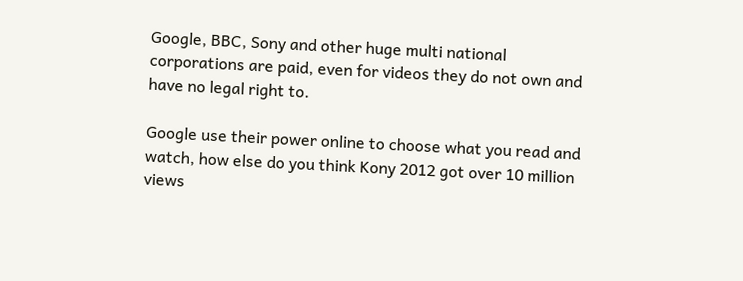Google, BBC, Sony and other huge multi national corporations are paid, even for videos they do not own and have no legal right to.

Google use their power online to choose what you read and watch, how else do you think Kony 2012 got over 10 million views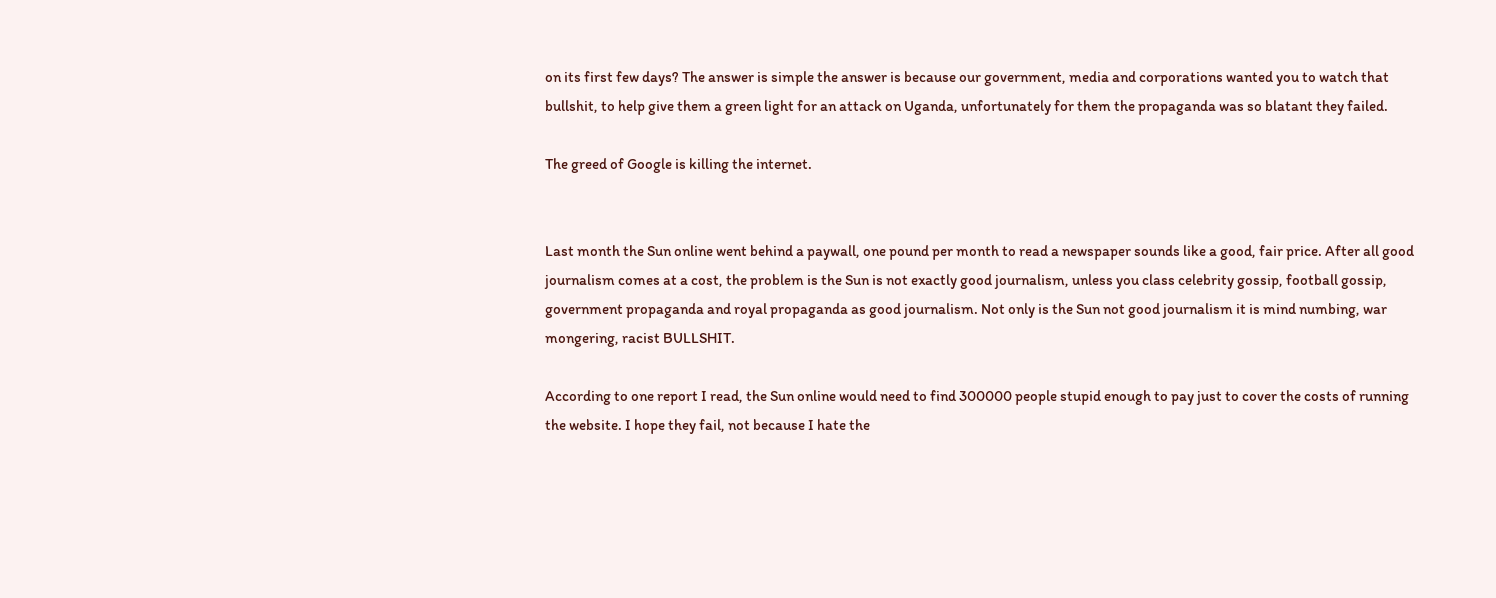on its first few days? The answer is simple the answer is because our government, media and corporations wanted you to watch that bullshit, to help give them a green light for an attack on Uganda, unfortunately for them the propaganda was so blatant they failed.

The greed of Google is killing the internet.


Last month the Sun online went behind a paywall, one pound per month to read a newspaper sounds like a good, fair price. After all good journalism comes at a cost, the problem is the Sun is not exactly good journalism, unless you class celebrity gossip, football gossip, government propaganda and royal propaganda as good journalism. Not only is the Sun not good journalism it is mind numbing, war mongering, racist BULLSHIT.

According to one report I read, the Sun online would need to find 300000 people stupid enough to pay just to cover the costs of running the website. I hope they fail, not because I hate the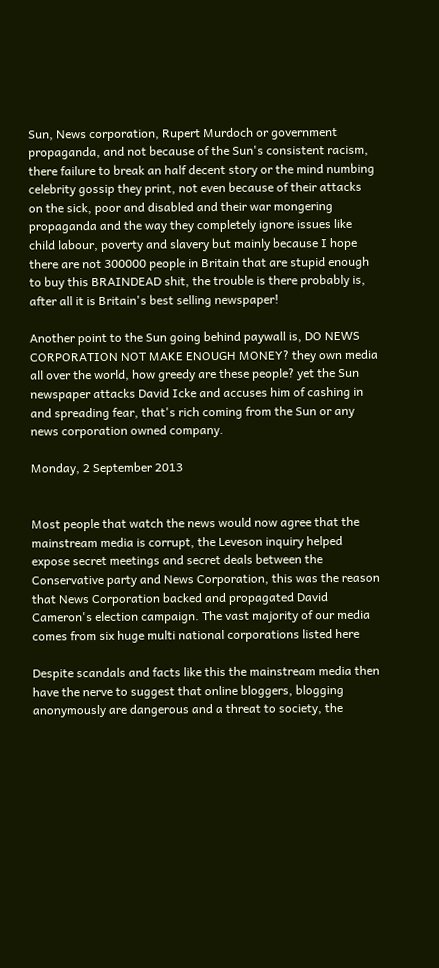Sun, News corporation, Rupert Murdoch or government propaganda, and not because of the Sun's consistent racism, there failure to break an half decent story or the mind numbing celebrity gossip they print, not even because of their attacks on the sick, poor and disabled and their war mongering propaganda and the way they completely ignore issues like child labour, poverty and slavery but mainly because I hope there are not 300000 people in Britain that are stupid enough to buy this BRAINDEAD shit, the trouble is there probably is, after all it is Britain's best selling newspaper!

Another point to the Sun going behind paywall is, DO NEWS CORPORATION NOT MAKE ENOUGH MONEY? they own media all over the world, how greedy are these people? yet the Sun newspaper attacks David Icke and accuses him of cashing in and spreading fear, that's rich coming from the Sun or any news corporation owned company.

Monday, 2 September 2013


Most people that watch the news would now agree that the mainstream media is corrupt, the Leveson inquiry helped expose secret meetings and secret deals between the Conservative party and News Corporation, this was the reason that News Corporation backed and propagated David Cameron's election campaign. The vast majority of our media comes from six huge multi national corporations listed here

Despite scandals and facts like this the mainstream media then have the nerve to suggest that online bloggers, blogging anonymously are dangerous and a threat to society, the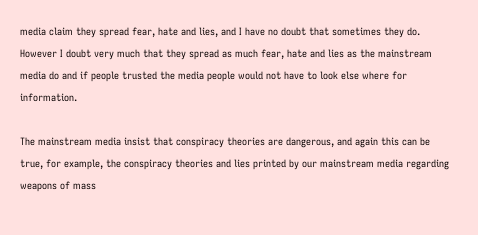media claim they spread fear, hate and lies, and I have no doubt that sometimes they do. However I doubt very much that they spread as much fear, hate and lies as the mainstream media do and if people trusted the media people would not have to look else where for information.

The mainstream media insist that conspiracy theories are dangerous, and again this can be true, for example, the conspiracy theories and lies printed by our mainstream media regarding weapons of mass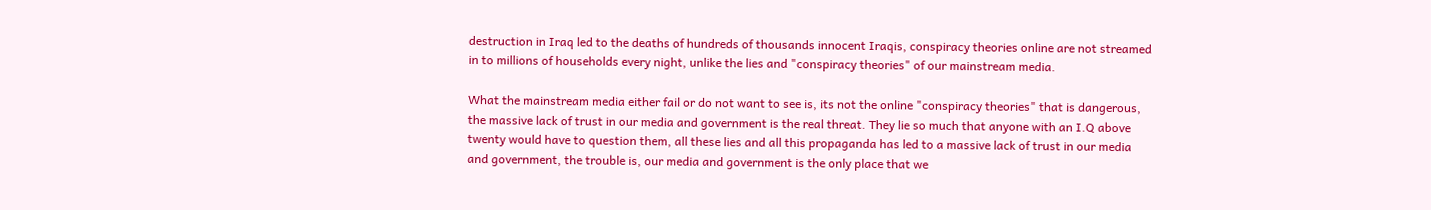destruction in Iraq led to the deaths of hundreds of thousands innocent Iraqis, conspiracy theories online are not streamed in to millions of households every night, unlike the lies and "conspiracy theories" of our mainstream media.

What the mainstream media either fail or do not want to see is, its not the online "conspiracy theories" that is dangerous, the massive lack of trust in our media and government is the real threat. They lie so much that anyone with an I.Q above twenty would have to question them, all these lies and all this propaganda has led to a massive lack of trust in our media and government, the trouble is, our media and government is the only place that we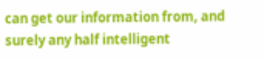can get our information from, and surely any half intelligent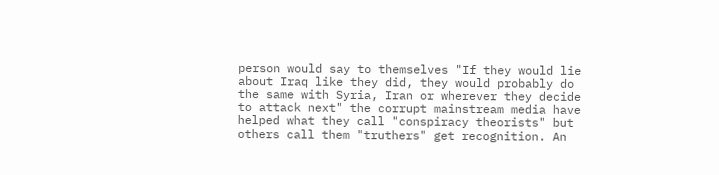person would say to themselves "If they would lie about Iraq like they did, they would probably do the same with Syria, Iran or wherever they decide to attack next" the corrupt mainstream media have helped what they call "conspiracy theorists" but others call them "truthers" get recognition. An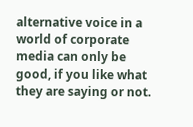alternative voice in a world of corporate media can only be good, if you like what they are saying or not.